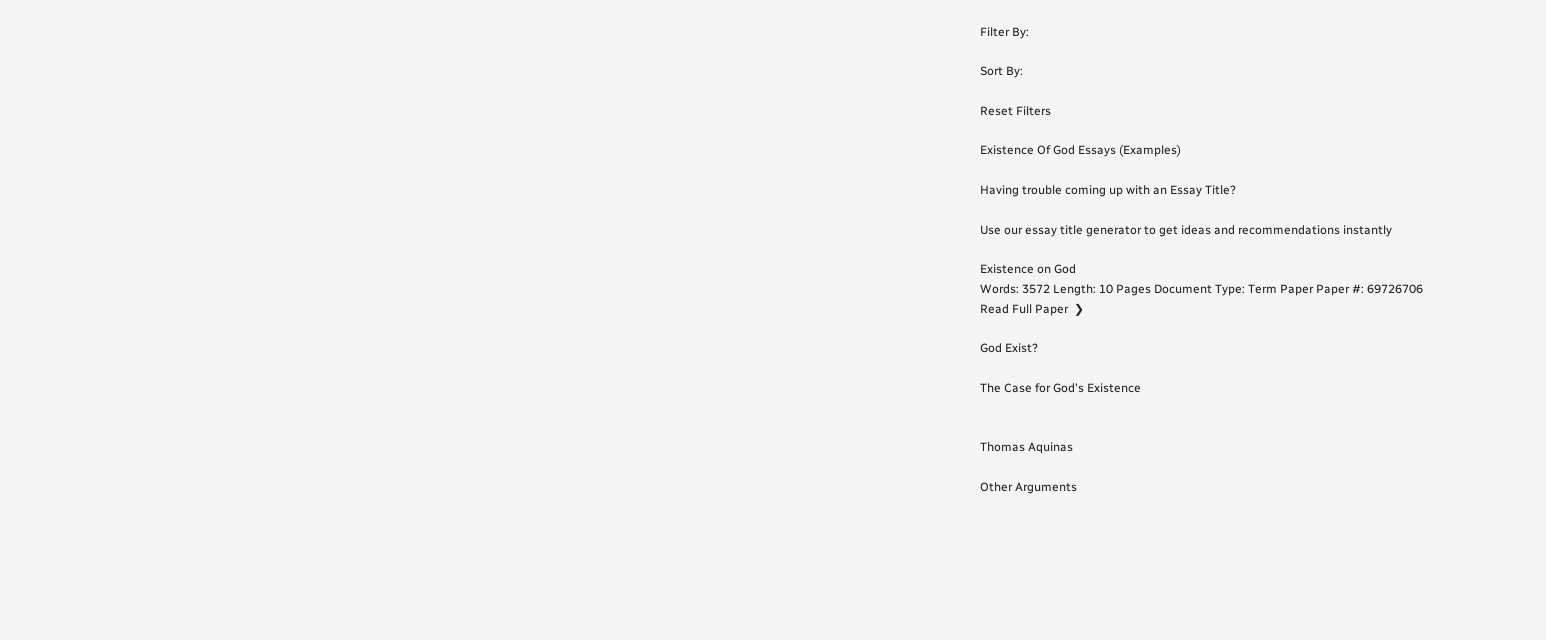Filter By:

Sort By:

Reset Filters

Existence Of God Essays (Examples)

Having trouble coming up with an Essay Title?

Use our essay title generator to get ideas and recommendations instantly

Existence on God
Words: 3572 Length: 10 Pages Document Type: Term Paper Paper #: 69726706
Read Full Paper  ❯

God Exist?

The Case for God's Existence


Thomas Aquinas

Other Arguments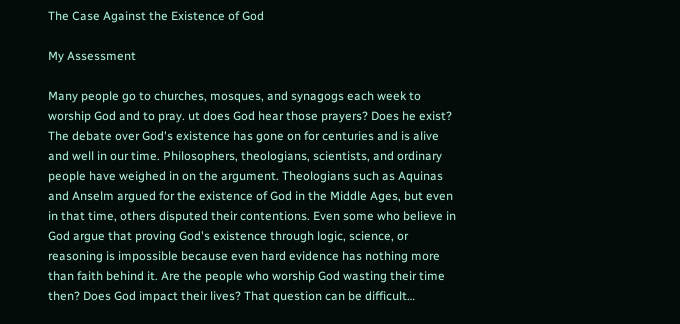The Case Against the Existence of God

My Assessment

Many people go to churches, mosques, and synagogs each week to worship God and to pray. ut does God hear those prayers? Does he exist? The debate over God's existence has gone on for centuries and is alive and well in our time. Philosophers, theologians, scientists, and ordinary people have weighed in on the argument. Theologians such as Aquinas and Anselm argued for the existence of God in the Middle Ages, but even in that time, others disputed their contentions. Even some who believe in God argue that proving God's existence through logic, science, or reasoning is impossible because even hard evidence has nothing more than faith behind it. Are the people who worship God wasting their time then? Does God impact their lives? That question can be difficult…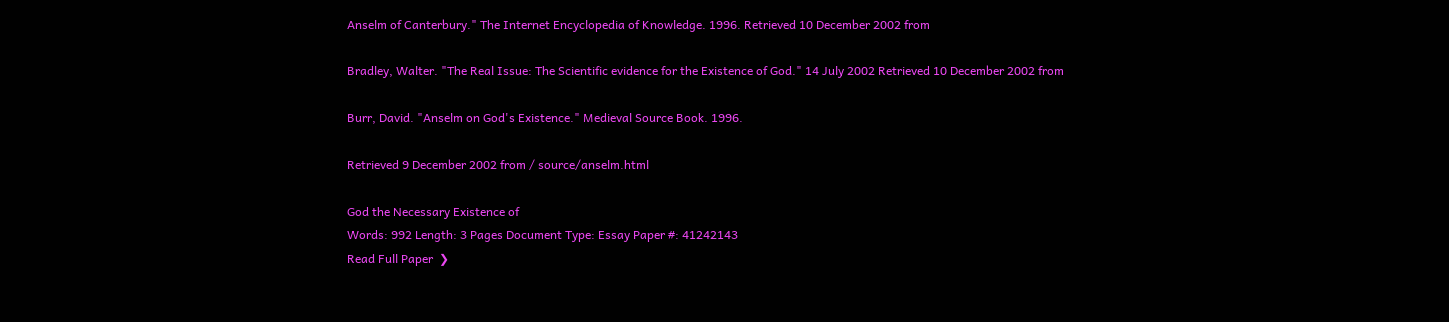Anselm of Canterbury." The Internet Encyclopedia of Knowledge. 1996. Retrieved 10 December 2002 from

Bradley, Walter. "The Real Issue: The Scientific evidence for the Existence of God." 14 July 2002 Retrieved 10 December 2002 from

Burr, David. "Anselm on God's Existence." Medieval Source Book. 1996.

Retrieved 9 December 2002 from / source/anselm.html

God the Necessary Existence of
Words: 992 Length: 3 Pages Document Type: Essay Paper #: 41242143
Read Full Paper  ❯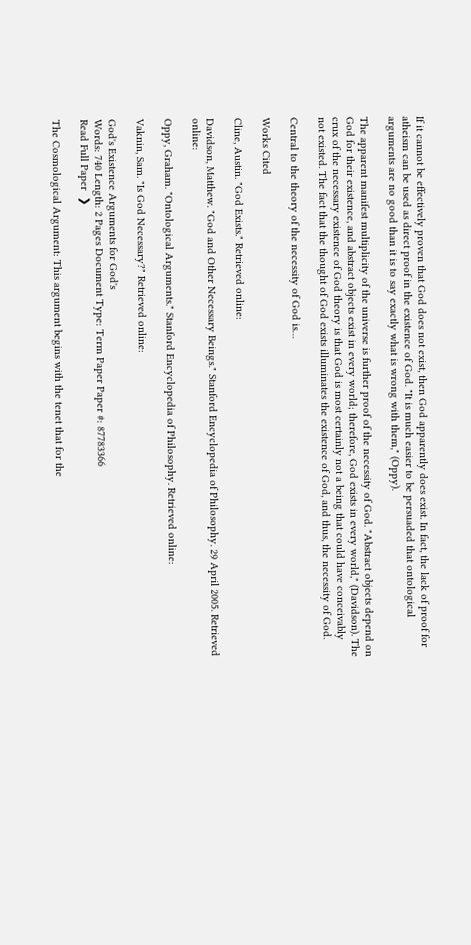If it cannot be effectively proven that God does not exist, then God apparently does exist. In fact, the lack of proof for atheism can be used as direct proof in the existence of God. "It is much easier to be persuaded that ontological arguments are no good than it is to say exactly what is wrong with them," (Oppy).

The apparent manifest multiplicity of the universe is further proof of the necessity of God. "Abstract objects depend on God for their existence, and abstract objects exist in every world; therefore, God exists in every world," (Davidson). The crux of the necessary existence of God theory is that God is most certainly not a being that could have conceivably not existed. The fact that the thought of God exists illuminates the existence of God, and thus, the necessity of God.

Central to the theory of the necessity of God is…

Works Cited

Cline, Austin. "God Exists." Retrieved online:

Davidson, Matthew. "God and Other Necessary Beings." Stanford Encyclopedia of Philosophy. 29 April 2005. Retrieved online:

Oppy, Graham. "Ontological Arguments." Stanford Encyclopedia of Philosophy. Retrieved online:

Vaknin, Sam. "Is God Necessary?" Retrieved online:

God's Existence Arguments for God's
Words: 740 Length: 2 Pages Document Type: Term Paper Paper #: 87783366
Read Full Paper  ❯

The Cosmological Argument: This argument begins with the tenet that for the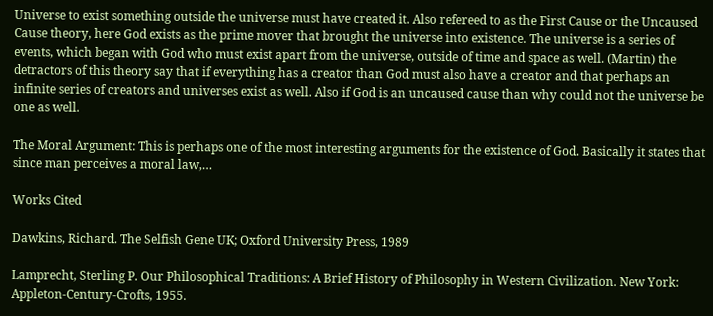Universe to exist something outside the universe must have created it. Also refereed to as the First Cause or the Uncaused Cause theory, here God exists as the prime mover that brought the universe into existence. The universe is a series of events, which began with God who must exist apart from the universe, outside of time and space as well. (Martin) the detractors of this theory say that if everything has a creator than God must also have a creator and that perhaps an infinite series of creators and universes exist as well. Also if God is an uncaused cause than why could not the universe be one as well.

The Moral Argument: This is perhaps one of the most interesting arguments for the existence of God. Basically it states that since man perceives a moral law,…

Works Cited

Dawkins, Richard. The Selfish Gene UK; Oxford University Press, 1989

Lamprecht, Sterling P. Our Philosophical Traditions: A Brief History of Philosophy in Western Civilization. New York: Appleton-Century-Crofts, 1955.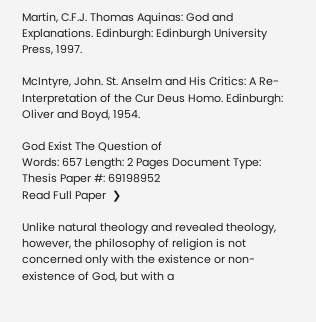Martin, C.F.J. Thomas Aquinas: God and Explanations. Edinburgh: Edinburgh University Press, 1997.

McIntyre, John. St. Anselm and His Critics: A Re-Interpretation of the Cur Deus Homo. Edinburgh: Oliver and Boyd, 1954.

God Exist The Question of
Words: 657 Length: 2 Pages Document Type: Thesis Paper #: 69198952
Read Full Paper  ❯

Unlike natural theology and revealed theology, however, the philosophy of religion is not concerned only with the existence or non-existence of God, but with a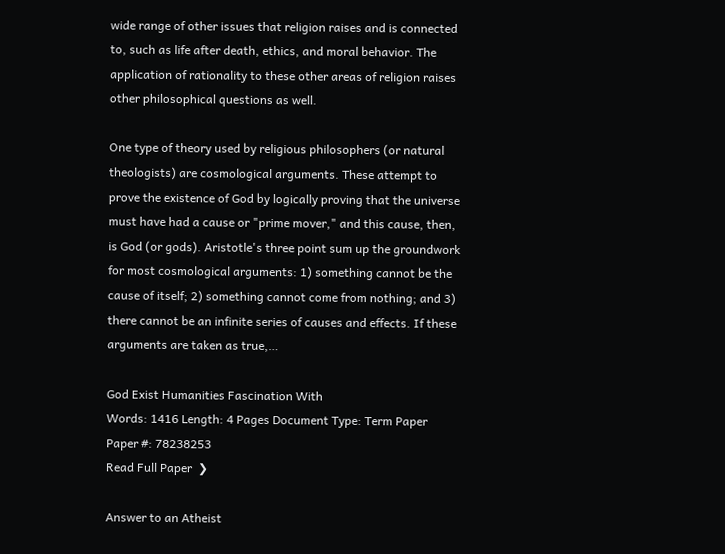wide range of other issues that religion raises and is connected to, such as life after death, ethics, and moral behavior. The application of rationality to these other areas of religion raises other philosophical questions as well.

One type of theory used by religious philosophers (or natural theologists) are cosmological arguments. These attempt to prove the existence of God by logically proving that the universe must have had a cause or "prime mover," and this cause, then, is God (or gods). Aristotle's three point sum up the groundwork for most cosmological arguments: 1) something cannot be the cause of itself; 2) something cannot come from nothing; and 3) there cannot be an infinite series of causes and effects. If these arguments are taken as true,…

God Exist Humanities Fascination With
Words: 1416 Length: 4 Pages Document Type: Term Paper Paper #: 78238253
Read Full Paper  ❯

Answer to an Atheist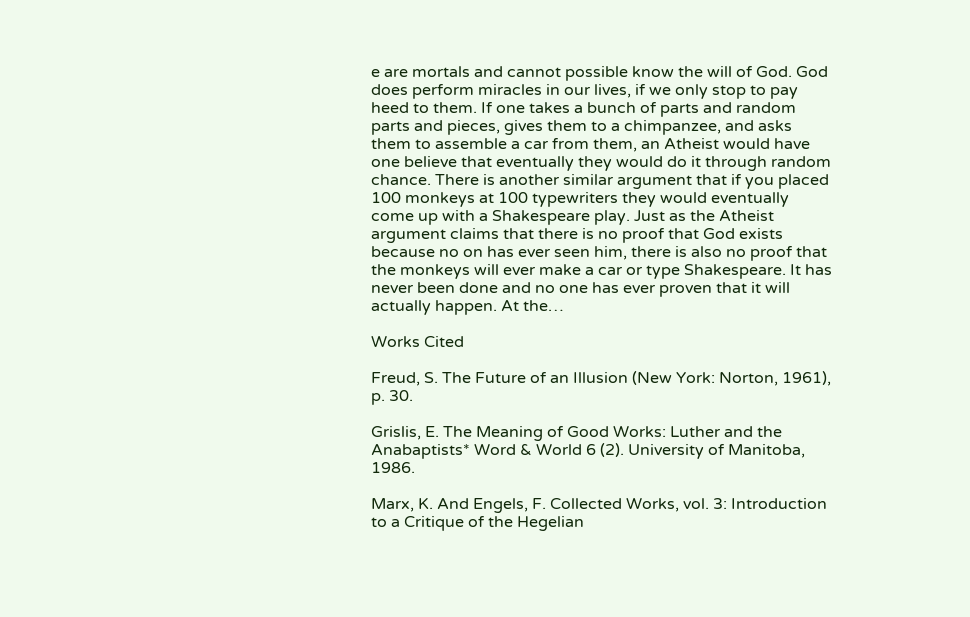e are mortals and cannot possible know the will of God. God does perform miracles in our lives, if we only stop to pay heed to them. If one takes a bunch of parts and random parts and pieces, gives them to a chimpanzee, and asks them to assemble a car from them, an Atheist would have one believe that eventually they would do it through random chance. There is another similar argument that if you placed 100 monkeys at 100 typewriters they would eventually come up with a Shakespeare play. Just as the Atheist argument claims that there is no proof that God exists because no on has ever seen him, there is also no proof that the monkeys will ever make a car or type Shakespeare. It has never been done and no one has ever proven that it will actually happen. At the…

Works Cited

Freud, S. The Future of an Illusion (New York: Norton, 1961), p. 30.

Grislis, E. The Meaning of Good Works: Luther and the Anabaptists* Word & World 6 (2). University of Manitoba, 1986.

Marx, K. And Engels, F. Collected Works, vol. 3: Introduction to a Critique of the Hegelian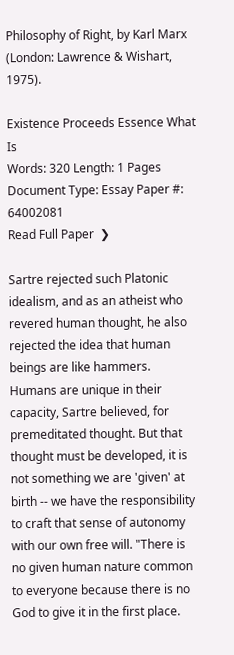Philosophy of Right, by Karl Marx (London: Lawrence & Wishart, 1975).

Existence Proceeds Essence What Is
Words: 320 Length: 1 Pages Document Type: Essay Paper #: 64002081
Read Full Paper  ❯

Sartre rejected such Platonic idealism, and as an atheist who revered human thought, he also rejected the idea that human beings are like hammers. Humans are unique in their capacity, Sartre believed, for premeditated thought. But that thought must be developed, it is not something we are 'given' at birth -- we have the responsibility to craft that sense of autonomy with our own free will. "There is no given human nature common to everyone because there is no God to give it in the first place.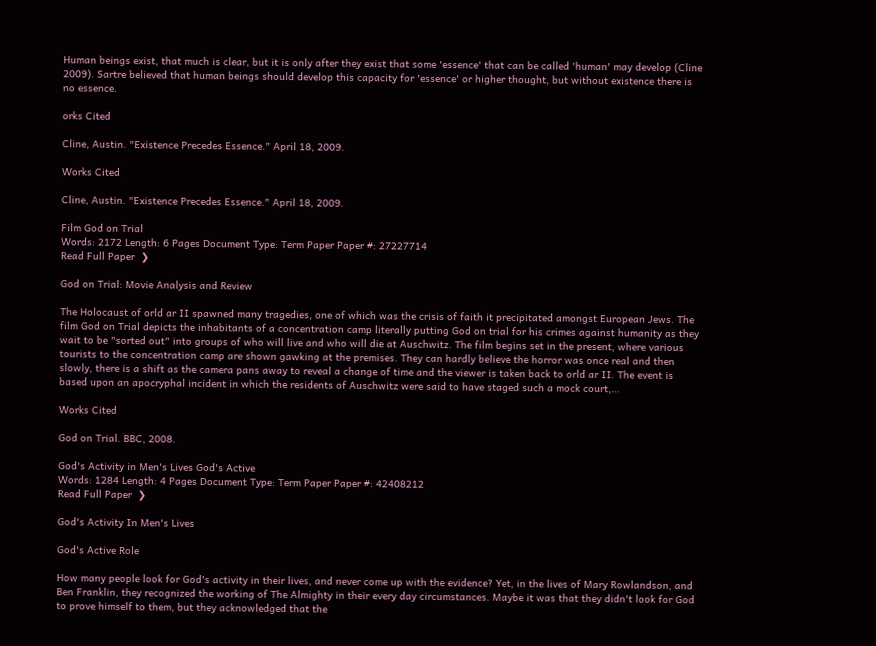Human beings exist, that much is clear, but it is only after they exist that some 'essence' that can be called 'human' may develop (Cline 2009). Sartre believed that human beings should develop this capacity for 'essence' or higher thought, but without existence there is no essence.

orks Cited

Cline, Austin. "Existence Precedes Essence." April 18, 2009.

Works Cited

Cline, Austin. "Existence Precedes Essence." April 18, 2009.

Film God on Trial
Words: 2172 Length: 6 Pages Document Type: Term Paper Paper #: 27227714
Read Full Paper  ❯

God on Trial: Movie Analysis and Review

The Holocaust of orld ar II spawned many tragedies, one of which was the crisis of faith it precipitated amongst European Jews. The film God on Trial depicts the inhabitants of a concentration camp literally putting God on trial for his crimes against humanity as they wait to be "sorted out" into groups of who will live and who will die at Auschwitz. The film begins set in the present, where various tourists to the concentration camp are shown gawking at the premises. They can hardly believe the horror was once real and then slowly, there is a shift as the camera pans away to reveal a change of time and the viewer is taken back to orld ar II. The event is based upon an apocryphal incident in which the residents of Auschwitz were said to have staged such a mock court,…

Works Cited

God on Trial. BBC, 2008.

God's Activity in Men's Lives God's Active
Words: 1284 Length: 4 Pages Document Type: Term Paper Paper #: 42408212
Read Full Paper  ❯

God's Activity In Men's Lives

God's Active Role

How many people look for God's activity in their lives, and never come up with the evidence? Yet, in the lives of Mary Rowlandson, and Ben Franklin, they recognized the working of The Almighty in their every day circumstances. Maybe it was that they didn't look for God to prove himself to them, but they acknowledged that the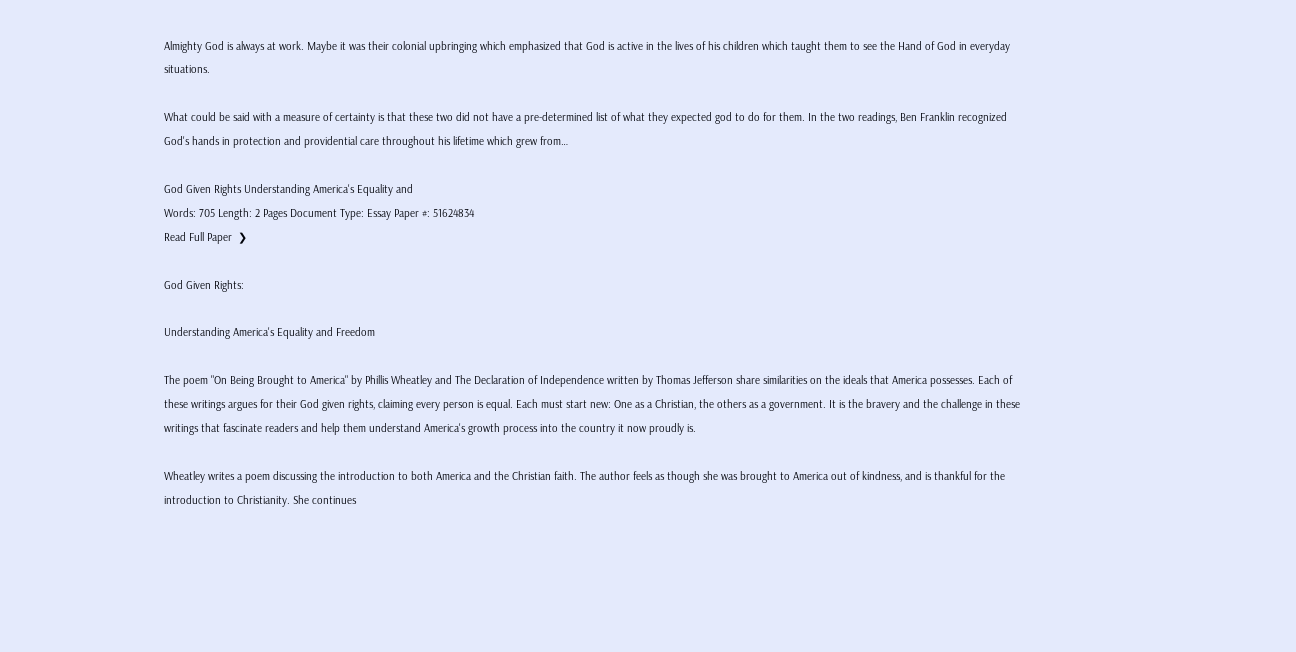Almighty God is always at work. Maybe it was their colonial upbringing which emphasized that God is active in the lives of his children which taught them to see the Hand of God in everyday situations.

What could be said with a measure of certainty is that these two did not have a pre-determined list of what they expected god to do for them. In the two readings, Ben Franklin recognized God's hands in protection and providential care throughout his lifetime which grew from…

God Given Rights Understanding America's Equality and
Words: 705 Length: 2 Pages Document Type: Essay Paper #: 51624834
Read Full Paper  ❯

God Given Rights:

Understanding America's Equality and Freedom

The poem "On Being Brought to America" by Phillis Wheatley and The Declaration of Independence written by Thomas Jefferson share similarities on the ideals that America possesses. Each of these writings argues for their God given rights, claiming every person is equal. Each must start new: One as a Christian, the others as a government. It is the bravery and the challenge in these writings that fascinate readers and help them understand America's growth process into the country it now proudly is.

Wheatley writes a poem discussing the introduction to both America and the Christian faith. The author feels as though she was brought to America out of kindness, and is thankful for the introduction to Christianity. She continues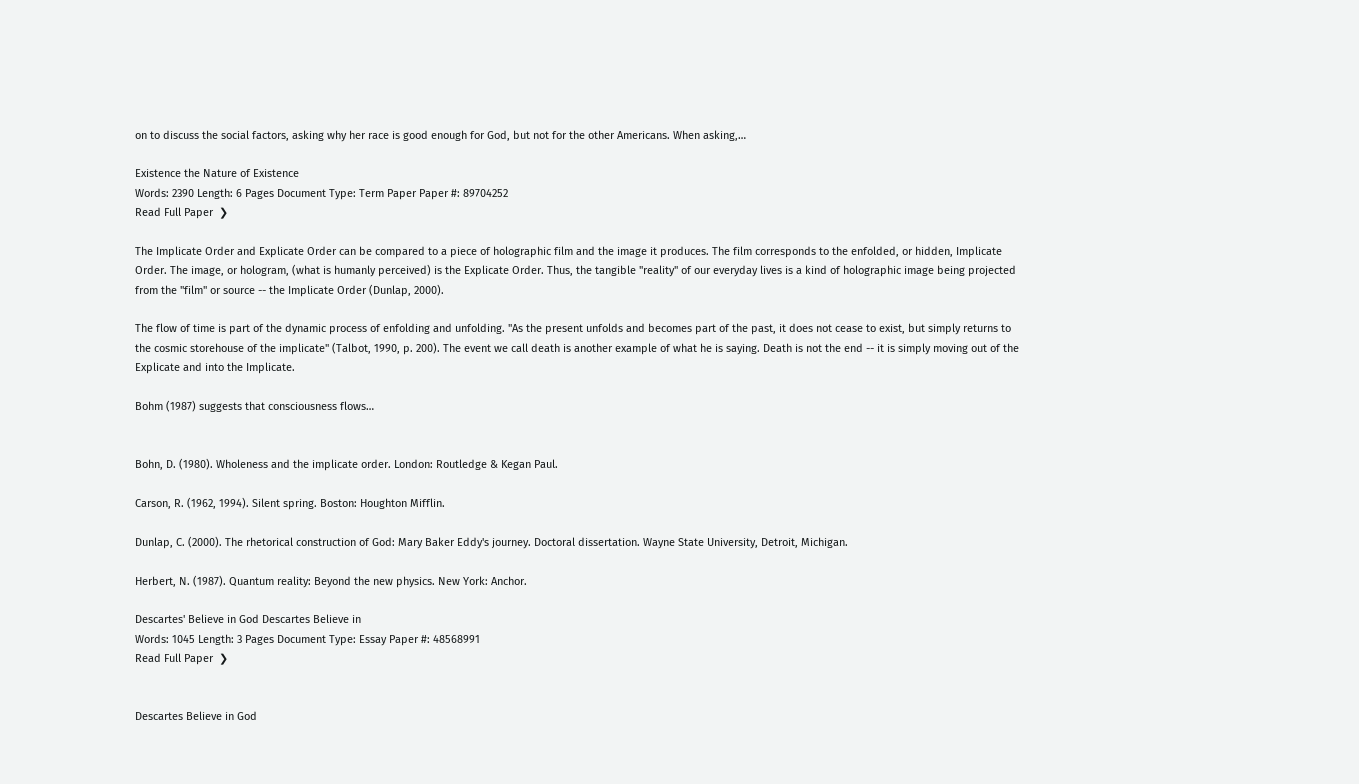on to discuss the social factors, asking why her race is good enough for God, but not for the other Americans. When asking,…

Existence the Nature of Existence
Words: 2390 Length: 6 Pages Document Type: Term Paper Paper #: 89704252
Read Full Paper  ❯

The Implicate Order and Explicate Order can be compared to a piece of holographic film and the image it produces. The film corresponds to the enfolded, or hidden, Implicate Order. The image, or hologram, (what is humanly perceived) is the Explicate Order. Thus, the tangible "reality" of our everyday lives is a kind of holographic image being projected from the "film" or source -- the Implicate Order (Dunlap, 2000).

The flow of time is part of the dynamic process of enfolding and unfolding. "As the present unfolds and becomes part of the past, it does not cease to exist, but simply returns to the cosmic storehouse of the implicate" (Talbot, 1990, p. 200). The event we call death is another example of what he is saying. Death is not the end -- it is simply moving out of the Explicate and into the Implicate.

Bohm (1987) suggests that consciousness flows…


Bohn, D. (1980). Wholeness and the implicate order. London: Routledge & Kegan Paul.

Carson, R. (1962, 1994). Silent spring. Boston: Houghton Mifflin.

Dunlap, C. (2000). The rhetorical construction of God: Mary Baker Eddy's journey. Doctoral dissertation. Wayne State University, Detroit, Michigan.

Herbert, N. (1987). Quantum reality: Beyond the new physics. New York: Anchor.

Descartes' Believe in God Descartes Believe in
Words: 1045 Length: 3 Pages Document Type: Essay Paper #: 48568991
Read Full Paper  ❯


Descartes Believe in God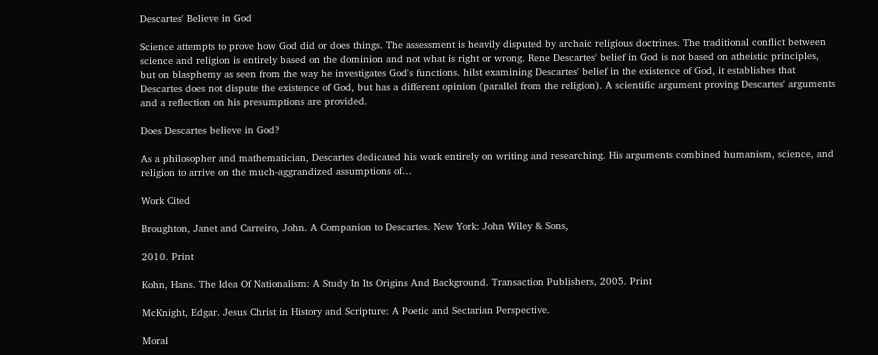Descartes' Believe in God

Science attempts to prove how God did or does things. The assessment is heavily disputed by archaic religious doctrines. The traditional conflict between science and religion is entirely based on the dominion and not what is right or wrong. Rene Descartes' belief in God is not based on atheistic principles, but on blasphemy as seen from the way he investigates God's functions. hilst examining Descartes' belief in the existence of God, it establishes that Descartes does not dispute the existence of God, but has a different opinion (parallel from the religion). A scientific argument proving Descartes' arguments and a reflection on his presumptions are provided.

Does Descartes believe in God?

As a philosopher and mathematician, Descartes dedicated his work entirely on writing and researching. His arguments combined humanism, science, and religion to arrive on the much-aggrandized assumptions of…

Work Cited

Broughton, Janet and Carreiro, John. A Companion to Descartes. New York: John Wiley & Sons,

2010. Print

Kohn, Hans. The Idea Of Nationalism: A Study In Its Origins And Background. Transaction Publishers, 2005. Print

McKnight, Edgar. Jesus Christ in History and Scripture: A Poetic and Sectarian Perspective.

Moral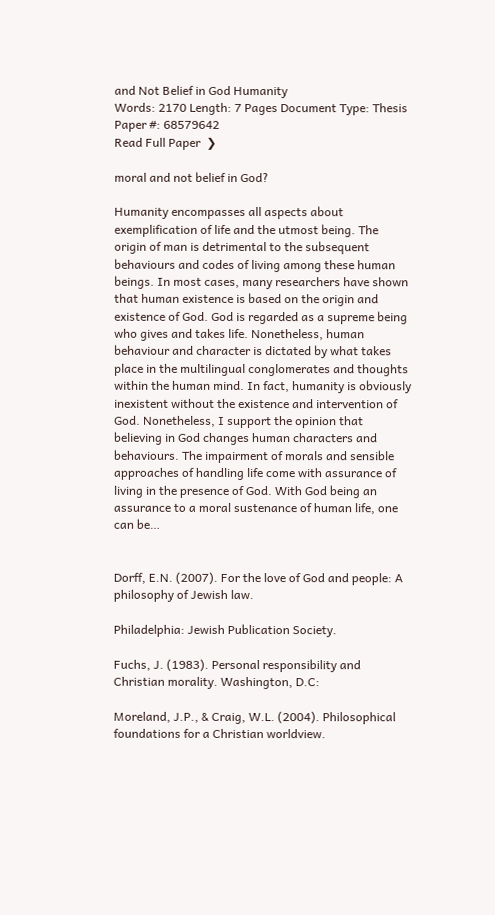and Not Belief in God Humanity
Words: 2170 Length: 7 Pages Document Type: Thesis Paper #: 68579642
Read Full Paper  ❯

moral and not belief in God?

Humanity encompasses all aspects about exemplification of life and the utmost being. The origin of man is detrimental to the subsequent behaviours and codes of living among these human beings. In most cases, many researchers have shown that human existence is based on the origin and existence of God. God is regarded as a supreme being who gives and takes life. Nonetheless, human behaviour and character is dictated by what takes place in the multilingual conglomerates and thoughts within the human mind. In fact, humanity is obviously inexistent without the existence and intervention of God. Nonetheless, I support the opinion that believing in God changes human characters and behaviours. The impairment of morals and sensible approaches of handling life come with assurance of living in the presence of God. With God being an assurance to a moral sustenance of human life, one can be…


Dorff, E.N. (2007). For the love of God and people: A philosophy of Jewish law.

Philadelphia: Jewish Publication Society.

Fuchs, J. (1983). Personal responsibility and Christian morality. Washington, D.C:

Moreland, J.P., & Craig, W.L. (2004). Philosophical foundations for a Christian worldview.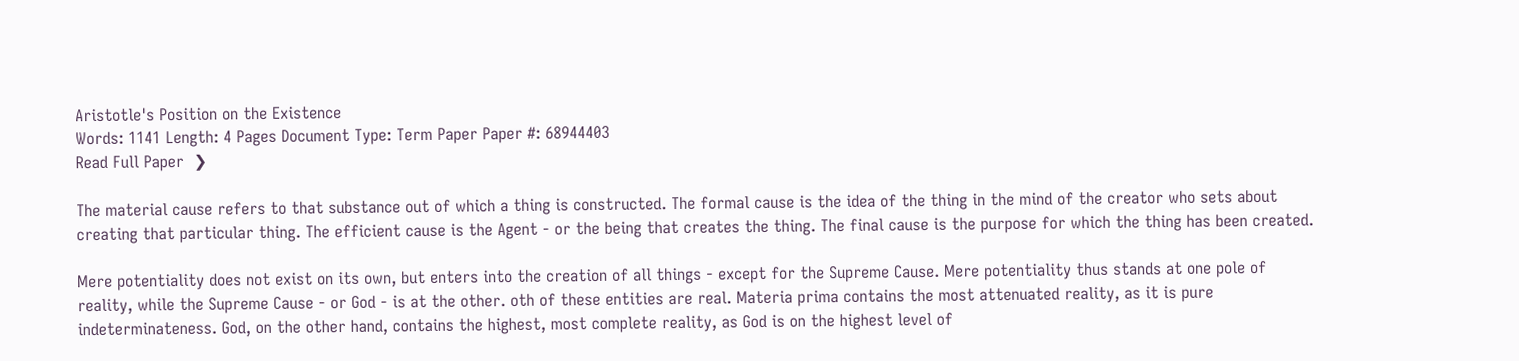Aristotle's Position on the Existence
Words: 1141 Length: 4 Pages Document Type: Term Paper Paper #: 68944403
Read Full Paper  ❯

The material cause refers to that substance out of which a thing is constructed. The formal cause is the idea of the thing in the mind of the creator who sets about creating that particular thing. The efficient cause is the Agent - or the being that creates the thing. The final cause is the purpose for which the thing has been created.

Mere potentiality does not exist on its own, but enters into the creation of all things - except for the Supreme Cause. Mere potentiality thus stands at one pole of reality, while the Supreme Cause - or God - is at the other. oth of these entities are real. Materia prima contains the most attenuated reality, as it is pure indeterminateness. God, on the other hand, contains the highest, most complete reality, as God is on the highest level of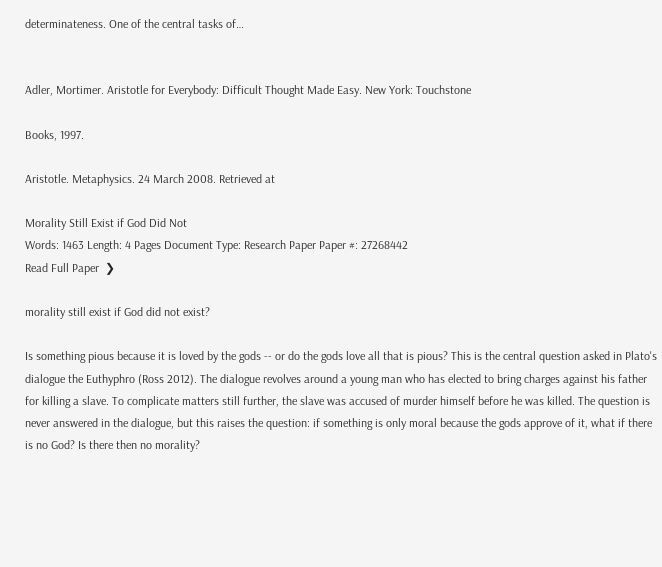determinateness. One of the central tasks of…


Adler, Mortimer. Aristotle for Everybody: Difficult Thought Made Easy. New York: Touchstone

Books, 1997.

Aristotle. Metaphysics. 24 March 2008. Retrieved at

Morality Still Exist if God Did Not
Words: 1463 Length: 4 Pages Document Type: Research Paper Paper #: 27268442
Read Full Paper  ❯

morality still exist if God did not exist?

Is something pious because it is loved by the gods -- or do the gods love all that is pious? This is the central question asked in Plato's dialogue the Euthyphro (Ross 2012). The dialogue revolves around a young man who has elected to bring charges against his father for killing a slave. To complicate matters still further, the slave was accused of murder himself before he was killed. The question is never answered in the dialogue, but this raises the question: if something is only moral because the gods approve of it, what if there is no God? Is there then no morality?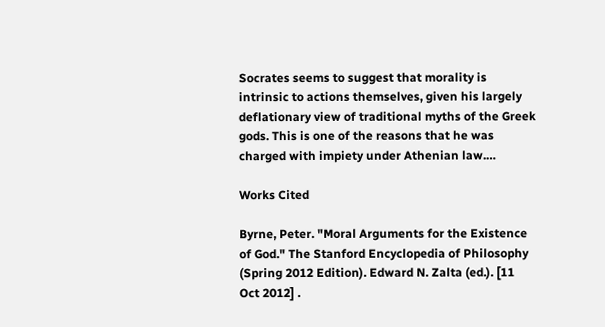Socrates seems to suggest that morality is intrinsic to actions themselves, given his largely deflationary view of traditional myths of the Greek gods. This is one of the reasons that he was charged with impiety under Athenian law.…

Works Cited

Byrne, Peter. "Moral Arguments for the Existence of God." The Stanford Encyclopedia of Philosophy (Spring 2012 Edition). Edward N. Zalta (ed.). [11 Oct 2012] .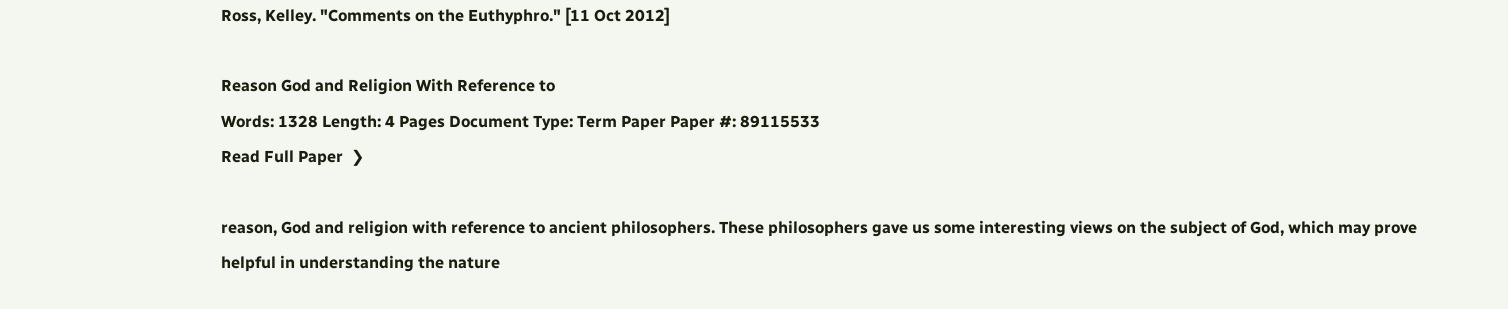Ross, Kelley. "Comments on the Euthyphro." [11 Oct 2012]

Reason God and Religion With Reference to
Words: 1328 Length: 4 Pages Document Type: Term Paper Paper #: 89115533
Read Full Paper  ❯

reason, God and religion with reference to ancient philosophers. These philosophers gave us some interesting views on the subject of God, which may prove helpful in understanding the nature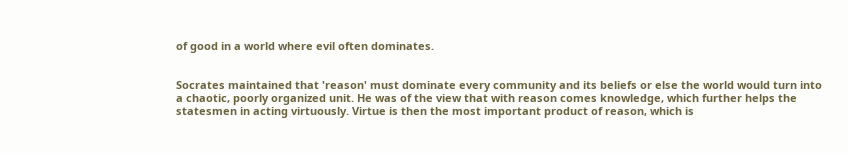of good in a world where evil often dominates.


Socrates maintained that 'reason' must dominate every community and its beliefs or else the world would turn into a chaotic, poorly organized unit. He was of the view that with reason comes knowledge, which further helps the statesmen in acting virtuously. Virtue is then the most important product of reason, which is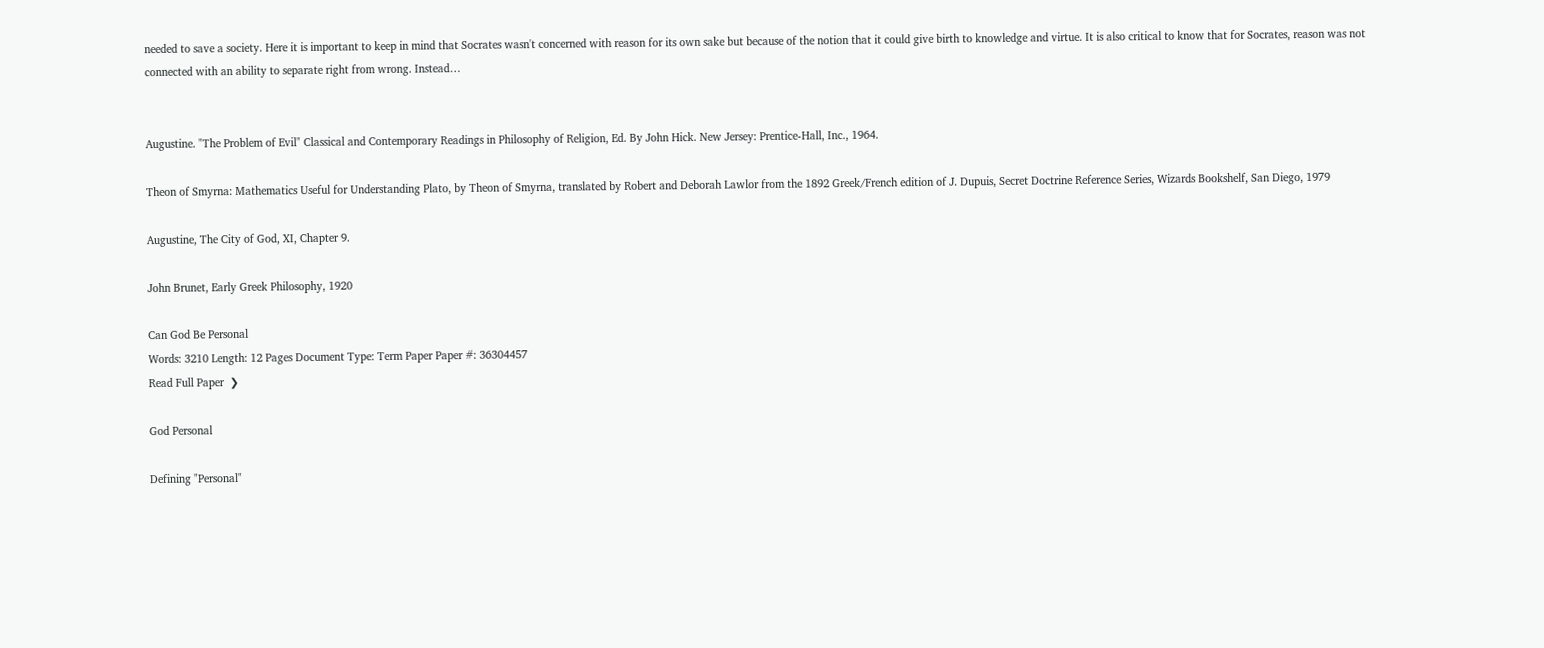needed to save a society. Here it is important to keep in mind that Socrates wasn't concerned with reason for its own sake but because of the notion that it could give birth to knowledge and virtue. It is also critical to know that for Socrates, reason was not connected with an ability to separate right from wrong. Instead…


Augustine. "The Problem of Evil" Classical and Contemporary Readings in Philosophy of Religion, Ed. By John Hick. New Jersey: Prentice-Hall, Inc., 1964.

Theon of Smyrna: Mathematics Useful for Understanding Plato, by Theon of Smyrna, translated by Robert and Deborah Lawlor from the 1892 Greek/French edition of J. Dupuis, Secret Doctrine Reference Series, Wizards Bookshelf, San Diego, 1979

Augustine, The City of God, XI, Chapter 9.

John Brunet, Early Greek Philosophy, 1920

Can God Be Personal
Words: 3210 Length: 12 Pages Document Type: Term Paper Paper #: 36304457
Read Full Paper  ❯

God Personal

Defining "Personal"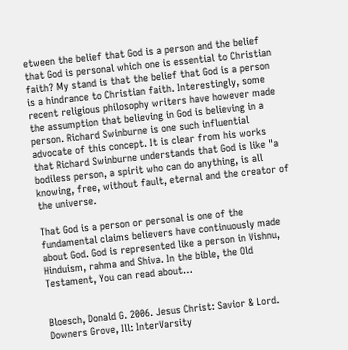etween the belief that God is a person and the belief that God is personal which one is essential to Christian faith? My stand is that the belief that God is a person is a hindrance to Christian faith. Interestingly, some recent religious philosophy writers have however made the assumption that believing in God is believing in a person. Richard Swinburne is one such influential advocate of this concept. It is clear from his works that Richard Swinburne understands that God is like "a bodiless person, a spirit who can do anything, is all knowing, free, without fault, eternal and the creator of the universe.

That God is a person or personal is one of the fundamental claims believers have continuously made about God. God is represented like a person in Vishnu, Hinduism, rahma and Shiva. In the bible, the Old Testament, You can read about…


Bloesch, Donald G. 2006. Jesus Christ: Savior & Lord. Downers Grove, Ill: InterVarsity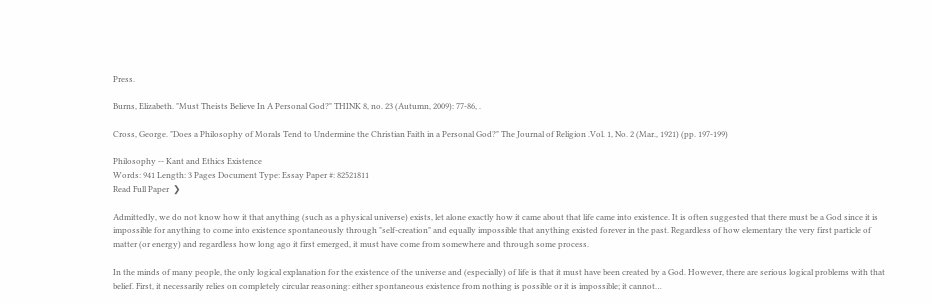Press.

Burns, Elizabeth. "Must Theists Believe In A Personal God?" THINK 8, no. 23 (Autumn, 2009): 77-86, .

Cross, George. "Does a Philosophy of Morals Tend to Undermine the Christian Faith in a Personal God?" The Journal of Religion .Vol. 1, No. 2 (Mar., 1921) (pp. 197-199)

Philosophy -- Kant and Ethics Existence
Words: 941 Length: 3 Pages Document Type: Essay Paper #: 82521811
Read Full Paper  ❯

Admittedly, we do not know how it that anything (such as a physical universe) exists, let alone exactly how it came about that life came into existence. It is often suggested that there must be a God since it is impossible for anything to come into existence spontaneously through "self-creation" and equally impossible that anything existed forever in the past. Regardless of how elementary the very first particle of matter (or energy) and regardless how long ago it first emerged, it must have come from somewhere and through some process.

In the minds of many people, the only logical explanation for the existence of the universe and (especially) of life is that it must have been created by a God. However, there are serious logical problems with that belief. First, it necessarily relies on completely circular reasoning: either spontaneous existence from nothing is possible or it is impossible; it cannot…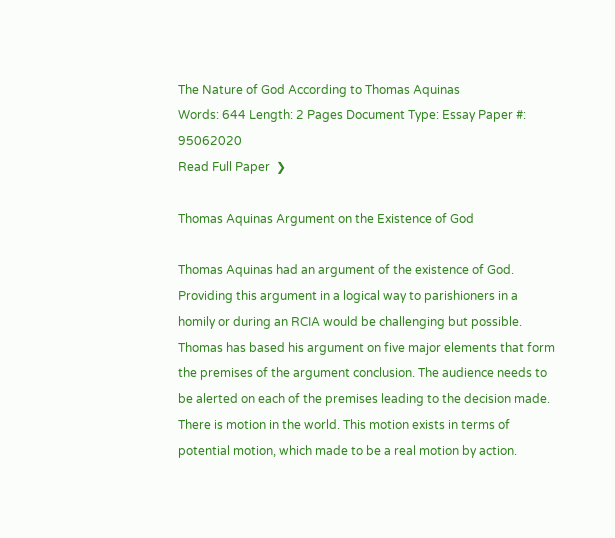The Nature of God According to Thomas Aquinas
Words: 644 Length: 2 Pages Document Type: Essay Paper #: 95062020
Read Full Paper  ❯

Thomas Aquinas Argument on the Existence of God

Thomas Aquinas had an argument of the existence of God. Providing this argument in a logical way to parishioners in a homily or during an RCIA would be challenging but possible. Thomas has based his argument on five major elements that form the premises of the argument conclusion. The audience needs to be alerted on each of the premises leading to the decision made. There is motion in the world. This motion exists in terms of potential motion, which made to be a real motion by action.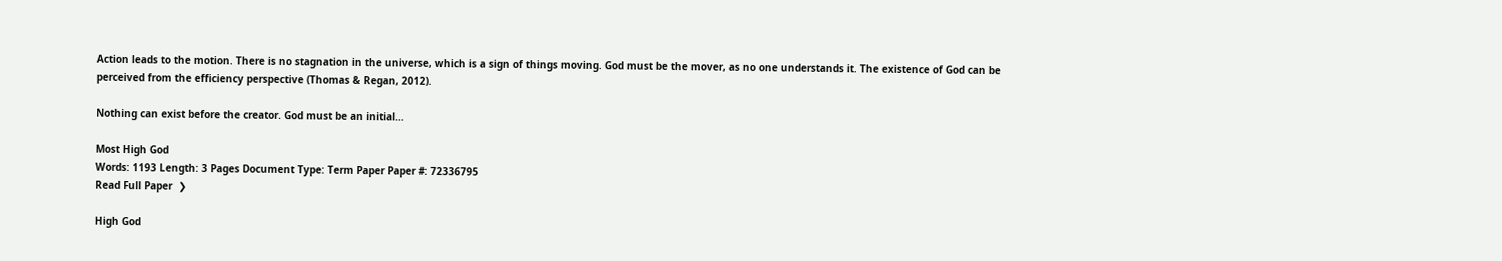Action leads to the motion. There is no stagnation in the universe, which is a sign of things moving. God must be the mover, as no one understands it. The existence of God can be perceived from the efficiency perspective (Thomas & Regan, 2012).

Nothing can exist before the creator. God must be an initial…

Most High God
Words: 1193 Length: 3 Pages Document Type: Term Paper Paper #: 72336795
Read Full Paper  ❯

High God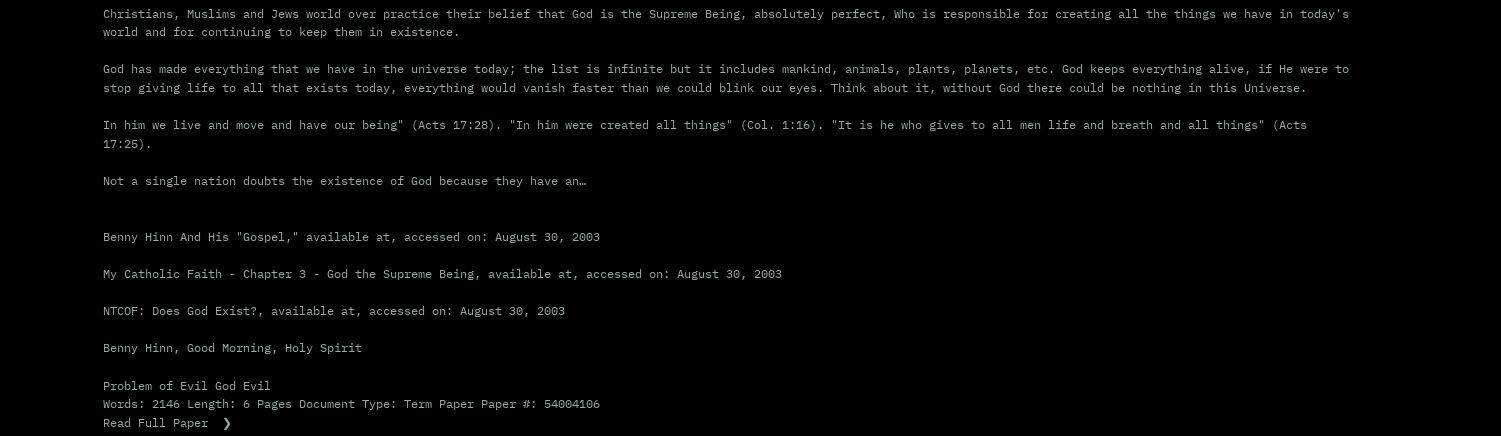Christians, Muslims and Jews world over practice their belief that God is the Supreme Being, absolutely perfect, Who is responsible for creating all the things we have in today's world and for continuing to keep them in existence.

God has made everything that we have in the universe today; the list is infinite but it includes mankind, animals, plants, planets, etc. God keeps everything alive, if He were to stop giving life to all that exists today, everything would vanish faster than we could blink our eyes. Think about it, without God there could be nothing in this Universe.

In him we live and move and have our being" (Acts 17:28). "In him were created all things" (Col. 1:16). "It is he who gives to all men life and breath and all things" (Acts 17:25).

Not a single nation doubts the existence of God because they have an…


Benny Hinn And His "Gospel," available at, accessed on: August 30, 2003

My Catholic Faith - Chapter 3 - God the Supreme Being, available at, accessed on: August 30, 2003

NTCOF: Does God Exist?, available at, accessed on: August 30, 2003

Benny Hinn, Good Morning, Holy Spirit

Problem of Evil God Evil
Words: 2146 Length: 6 Pages Document Type: Term Paper Paper #: 54004106
Read Full Paper  ❯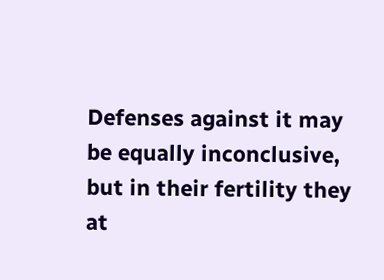Defenses against it may be equally inconclusive, but in their fertility they at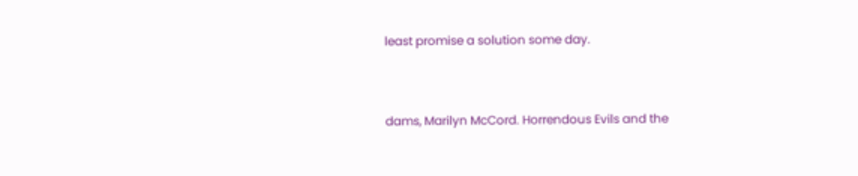least promise a solution some day.


dams, Marilyn McCord. Horrendous Evils and the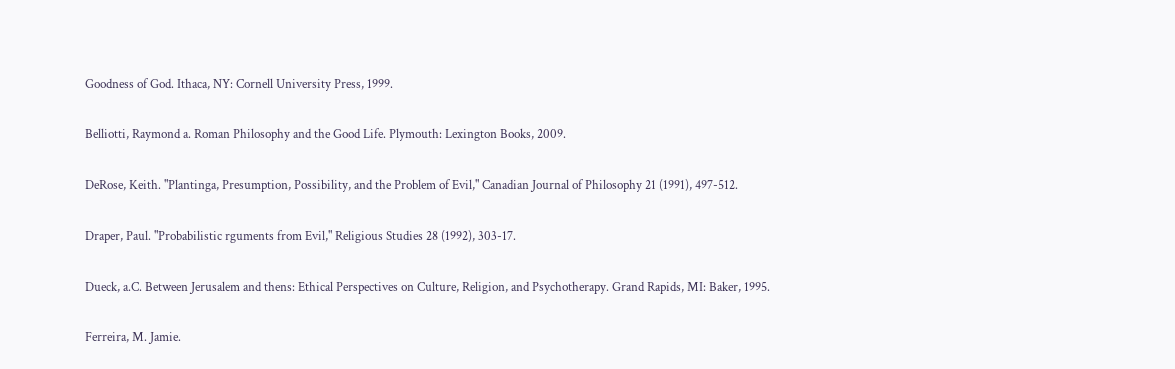Goodness of God. Ithaca, NY: Cornell University Press, 1999.

Belliotti, Raymond a. Roman Philosophy and the Good Life. Plymouth: Lexington Books, 2009.

DeRose, Keith. "Plantinga, Presumption, Possibility, and the Problem of Evil," Canadian Journal of Philosophy 21 (1991), 497-512.

Draper, Paul. "Probabilistic rguments from Evil," Religious Studies 28 (1992), 303-17.

Dueck, a.C. Between Jerusalem and thens: Ethical Perspectives on Culture, Religion, and Psychotherapy. Grand Rapids, MI: Baker, 1995.

Ferreira, M. Jamie.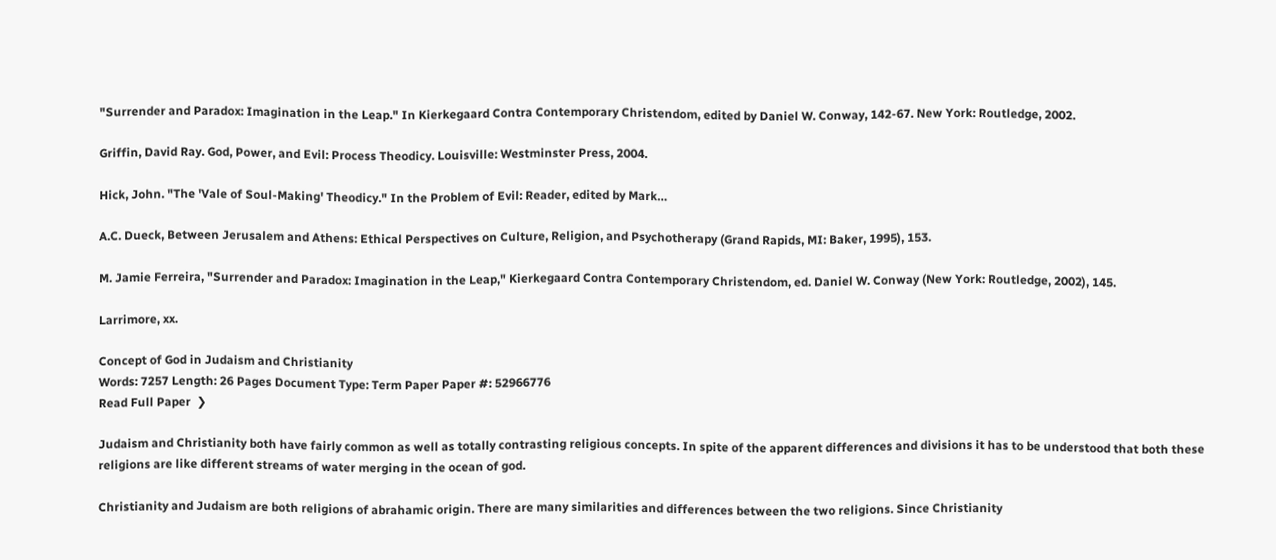"Surrender and Paradox: Imagination in the Leap." In Kierkegaard Contra Contemporary Christendom, edited by Daniel W. Conway, 142-67. New York: Routledge, 2002.

Griffin, David Ray. God, Power, and Evil: Process Theodicy. Louisville: Westminster Press, 2004.

Hick, John. "The 'Vale of Soul-Making' Theodicy." In the Problem of Evil: Reader, edited by Mark…

A.C. Dueck, Between Jerusalem and Athens: Ethical Perspectives on Culture, Religion, and Psychotherapy (Grand Rapids, MI: Baker, 1995), 153.

M. Jamie Ferreira, "Surrender and Paradox: Imagination in the Leap," Kierkegaard Contra Contemporary Christendom, ed. Daniel W. Conway (New York: Routledge, 2002), 145.

Larrimore, xx.

Concept of God in Judaism and Christianity
Words: 7257 Length: 26 Pages Document Type: Term Paper Paper #: 52966776
Read Full Paper  ❯

Judaism and Christianity both have fairly common as well as totally contrasting religious concepts. In spite of the apparent differences and divisions it has to be understood that both these religions are like different streams of water merging in the ocean of god.

Christianity and Judaism are both religions of abrahamic origin. There are many similarities and differences between the two religions. Since Christianity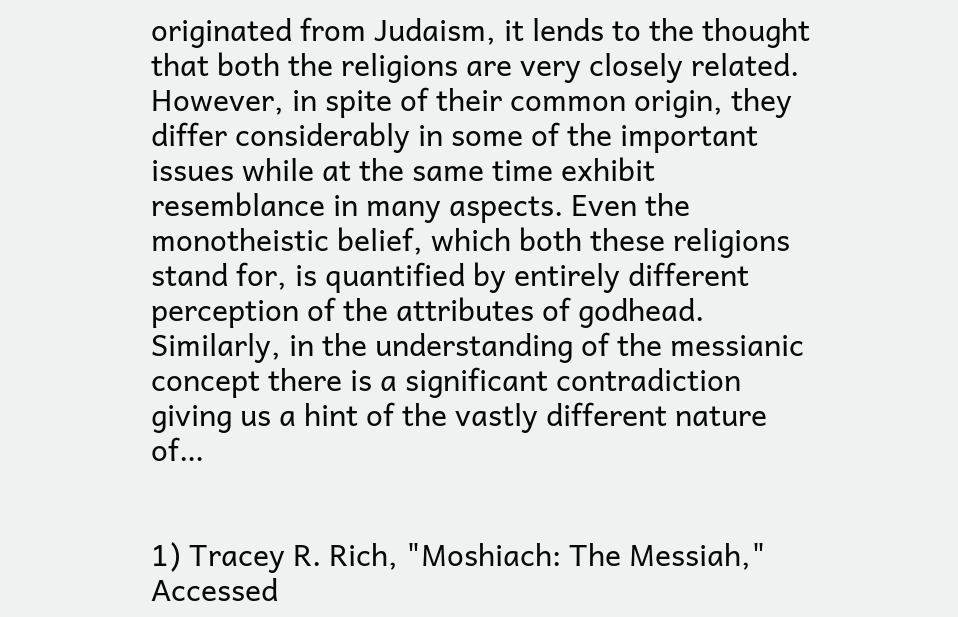originated from Judaism, it lends to the thought that both the religions are very closely related. However, in spite of their common origin, they differ considerably in some of the important issues while at the same time exhibit resemblance in many aspects. Even the monotheistic belief, which both these religions stand for, is quantified by entirely different perception of the attributes of godhead. Similarly, in the understanding of the messianic concept there is a significant contradiction giving us a hint of the vastly different nature of…


1) Tracey R. Rich, "Moshiach: The Messiah," Accessed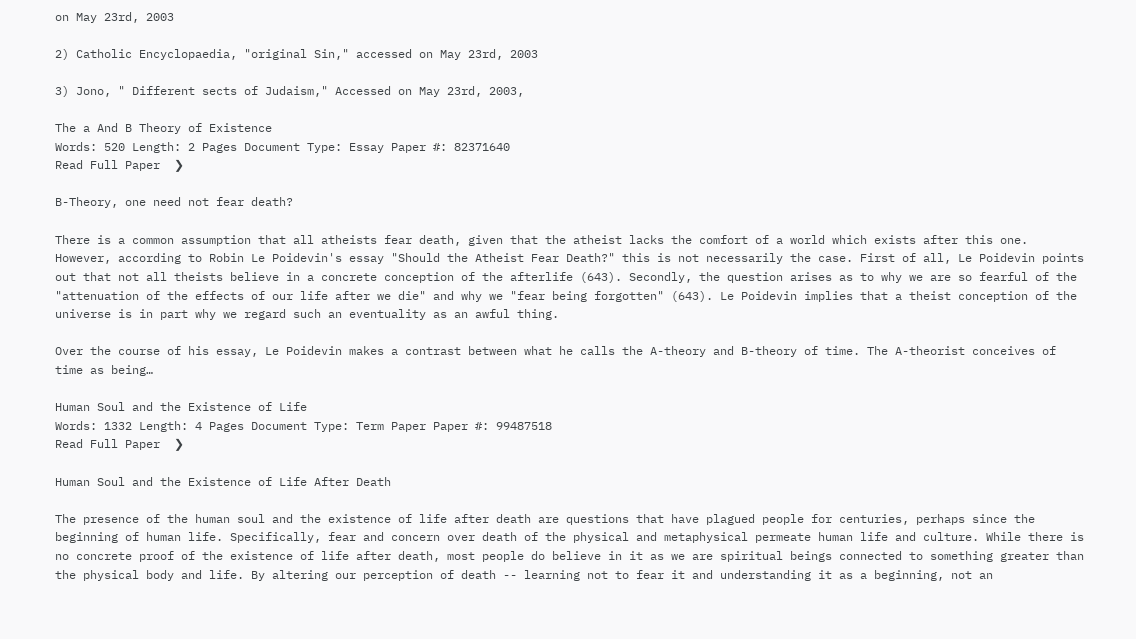on May 23rd, 2003

2) Catholic Encyclopaedia, "original Sin," accessed on May 23rd, 2003

3) Jono, " Different sects of Judaism," Accessed on May 23rd, 2003,

The a And B Theory of Existence
Words: 520 Length: 2 Pages Document Type: Essay Paper #: 82371640
Read Full Paper  ❯

B-Theory, one need not fear death?

There is a common assumption that all atheists fear death, given that the atheist lacks the comfort of a world which exists after this one. However, according to Robin Le Poidevin's essay "Should the Atheist Fear Death?" this is not necessarily the case. First of all, Le Poidevin points out that not all theists believe in a concrete conception of the afterlife (643). Secondly, the question arises as to why we are so fearful of the "attenuation of the effects of our life after we die" and why we "fear being forgotten" (643). Le Poidevin implies that a theist conception of the universe is in part why we regard such an eventuality as an awful thing.

Over the course of his essay, Le Poidevin makes a contrast between what he calls the A-theory and B-theory of time. The A-theorist conceives of time as being…

Human Soul and the Existence of Life
Words: 1332 Length: 4 Pages Document Type: Term Paper Paper #: 99487518
Read Full Paper  ❯

Human Soul and the Existence of Life After Death

The presence of the human soul and the existence of life after death are questions that have plagued people for centuries, perhaps since the beginning of human life. Specifically, fear and concern over death of the physical and metaphysical permeate human life and culture. While there is no concrete proof of the existence of life after death, most people do believe in it as we are spiritual beings connected to something greater than the physical body and life. By altering our perception of death -- learning not to fear it and understanding it as a beginning, not an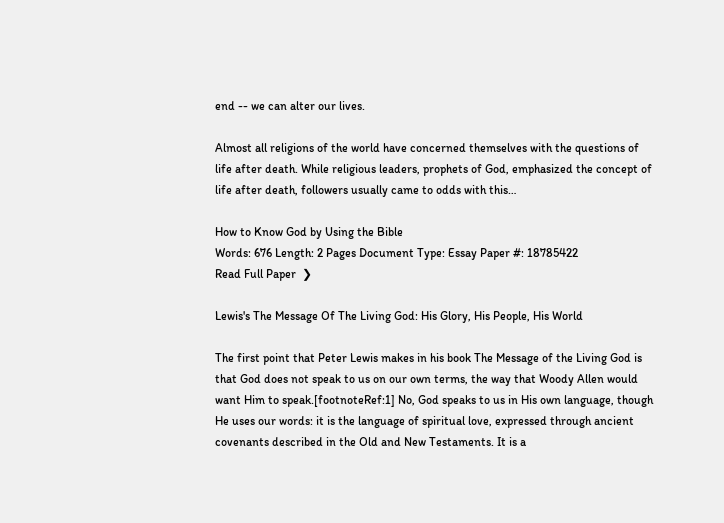end -- we can alter our lives.

Almost all religions of the world have concerned themselves with the questions of life after death. While religious leaders, prophets of God, emphasized the concept of life after death, followers usually came to odds with this…

How to Know God by Using the Bible
Words: 676 Length: 2 Pages Document Type: Essay Paper #: 18785422
Read Full Paper  ❯

Lewis's The Message Of The Living God: His Glory, His People, His World

The first point that Peter Lewis makes in his book The Message of the Living God is that God does not speak to us on our own terms, the way that Woody Allen would want Him to speak.[footnoteRef:1] No, God speaks to us in His own language, though He uses our words: it is the language of spiritual love, expressed through ancient covenants described in the Old and New Testaments. It is a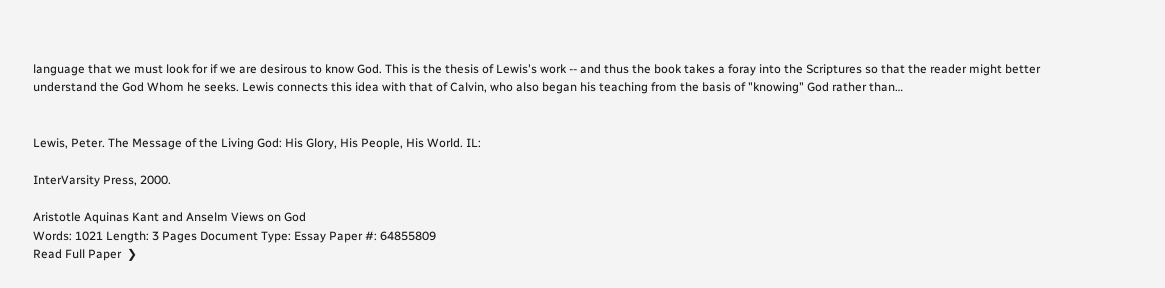language that we must look for if we are desirous to know God. This is the thesis of Lewis's work -- and thus the book takes a foray into the Scriptures so that the reader might better understand the God Whom he seeks. Lewis connects this idea with that of Calvin, who also began his teaching from the basis of "knowing" God rather than…


Lewis, Peter. The Message of the Living God: His Glory, His People, His World. IL:

InterVarsity Press, 2000.

Aristotle Aquinas Kant and Anselm Views on God
Words: 1021 Length: 3 Pages Document Type: Essay Paper #: 64855809
Read Full Paper  ❯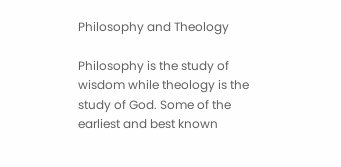Philosophy and Theology

Philosophy is the study of wisdom while theology is the study of God. Some of the earliest and best known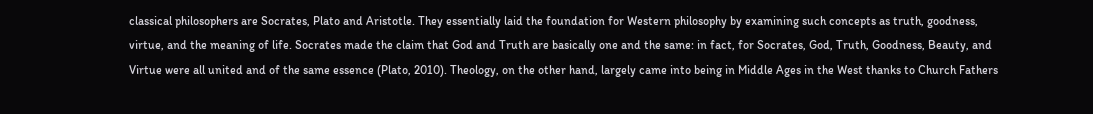classical philosophers are Socrates, Plato and Aristotle. They essentially laid the foundation for Western philosophy by examining such concepts as truth, goodness, virtue, and the meaning of life. Socrates made the claim that God and Truth are basically one and the same: in fact, for Socrates, God, Truth, Goodness, Beauty, and Virtue were all united and of the same essence (Plato, 2010). Theology, on the other hand, largely came into being in Middle Ages in the West thanks to Church Fathers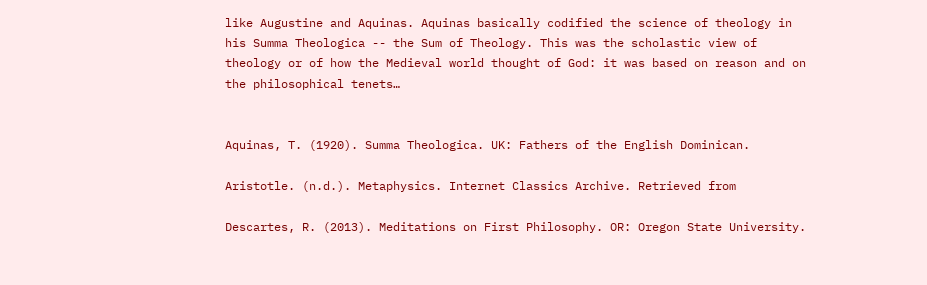like Augustine and Aquinas. Aquinas basically codified the science of theology in his Summa Theologica -- the Sum of Theology. This was the scholastic view of theology or of how the Medieval world thought of God: it was based on reason and on the philosophical tenets…


Aquinas, T. (1920). Summa Theologica. UK: Fathers of the English Dominican.

Aristotle. (n.d.). Metaphysics. Internet Classics Archive. Retrieved from

Descartes, R. (2013). Meditations on First Philosophy. OR: Oregon State University.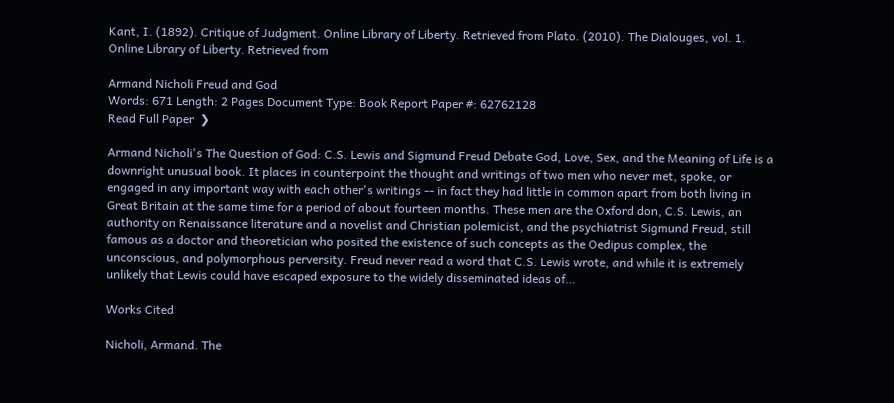Kant, I. (1892). Critique of Judgment. Online Library of Liberty. Retrieved from Plato. (2010). The Dialouges, vol. 1. Online Library of Liberty. Retrieved from

Armand Nicholi Freud and God
Words: 671 Length: 2 Pages Document Type: Book Report Paper #: 62762128
Read Full Paper  ❯

Armand Nicholi's The Question of God: C.S. Lewis and Sigmund Freud Debate God, Love, Sex, and the Meaning of Life is a downright unusual book. It places in counterpoint the thought and writings of two men who never met, spoke, or engaged in any important way with each other's writings -- in fact they had little in common apart from both living in Great Britain at the same time for a period of about fourteen months. These men are the Oxford don, C.S. Lewis, an authority on Renaissance literature and a novelist and Christian polemicist, and the psychiatrist Sigmund Freud, still famous as a doctor and theoretician who posited the existence of such concepts as the Oedipus complex, the unconscious, and polymorphous perversity. Freud never read a word that C.S. Lewis wrote, and while it is extremely unlikely that Lewis could have escaped exposure to the widely disseminated ideas of…

Works Cited

Nicholi, Armand. The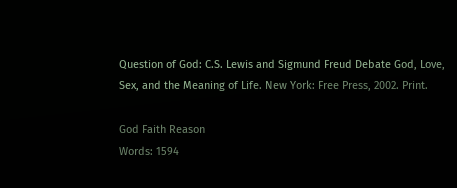Question of God: C.S. Lewis and Sigmund Freud Debate God, Love, Sex, and the Meaning of Life. New York: Free Press, 2002. Print.

God Faith Reason
Words: 1594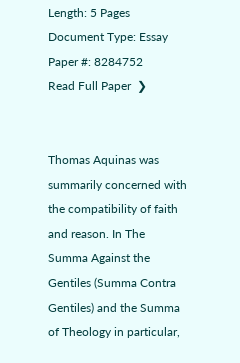Length: 5 Pages Document Type: Essay Paper #: 8284752
Read Full Paper  ❯


Thomas Aquinas was summarily concerned with the compatibility of faith and reason. In The Summa Against the Gentiles (Summa Contra Gentiles) and the Summa of Theology in particular,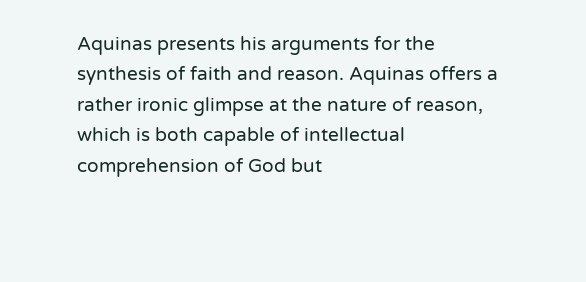Aquinas presents his arguments for the synthesis of faith and reason. Aquinas offers a rather ironic glimpse at the nature of reason, which is both capable of intellectual comprehension of God but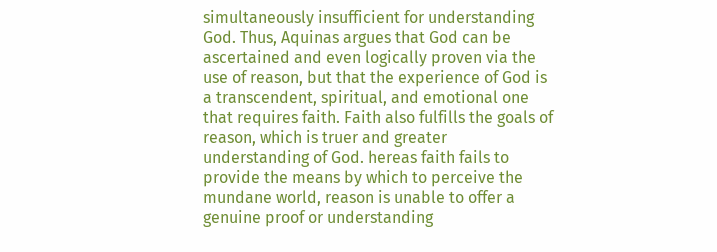simultaneously insufficient for understanding God. Thus, Aquinas argues that God can be ascertained and even logically proven via the use of reason, but that the experience of God is a transcendent, spiritual, and emotional one that requires faith. Faith also fulfills the goals of reason, which is truer and greater understanding of God. hereas faith fails to provide the means by which to perceive the mundane world, reason is unable to offer a genuine proof or understanding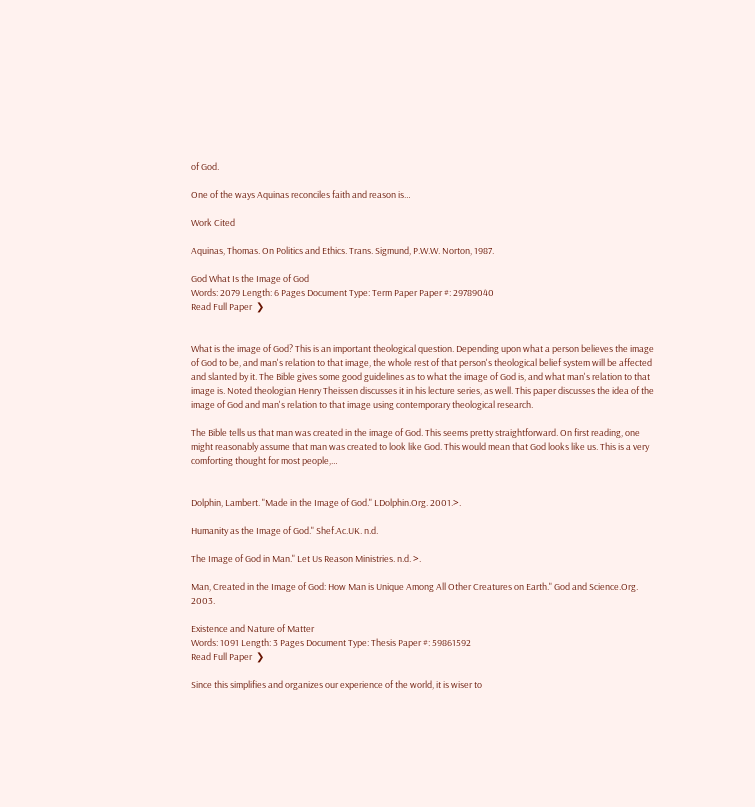of God.

One of the ways Aquinas reconciles faith and reason is…

Work Cited

Aquinas, Thomas. On Politics and Ethics. Trans. Sigmund, P.W.W. Norton, 1987.

God What Is the Image of God
Words: 2079 Length: 6 Pages Document Type: Term Paper Paper #: 29789040
Read Full Paper  ❯


What is the image of God? This is an important theological question. Depending upon what a person believes the image of God to be, and man's relation to that image, the whole rest of that person's theological belief system will be affected and slanted by it. The Bible gives some good guidelines as to what the image of God is, and what man's relation to that image is. Noted theologian Henry Theissen discusses it in his lecture series, as well. This paper discusses the idea of the image of God and man's relation to that image using contemporary theological research.

The Bible tells us that man was created in the image of God. This seems pretty straightforward. On first reading, one might reasonably assume that man was created to look like God. This would mean that God looks like us. This is a very comforting thought for most people,…


Dolphin, Lambert. "Made in the Image of God." LDolphin.Org. 2001.>.

Humanity as the Image of God." Shef.Ac.UK. n.d.

The Image of God in Man." Let Us Reason Ministries. n.d. >.

Man, Created in the Image of God: How Man is Unique Among All Other Creatures on Earth." God and Science.Org. 2003.

Existence and Nature of Matter
Words: 1091 Length: 3 Pages Document Type: Thesis Paper #: 59861592
Read Full Paper  ❯

Since this simplifies and organizes our experience of the world, it is wiser to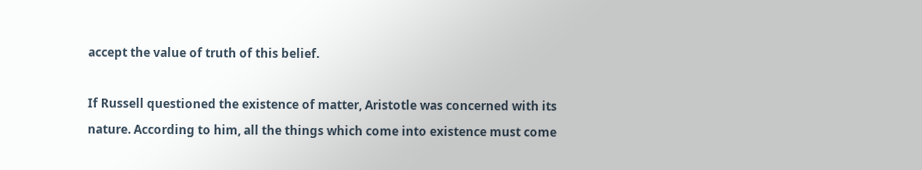accept the value of truth of this belief.

If Russell questioned the existence of matter, Aristotle was concerned with its nature. According to him, all the things which come into existence must come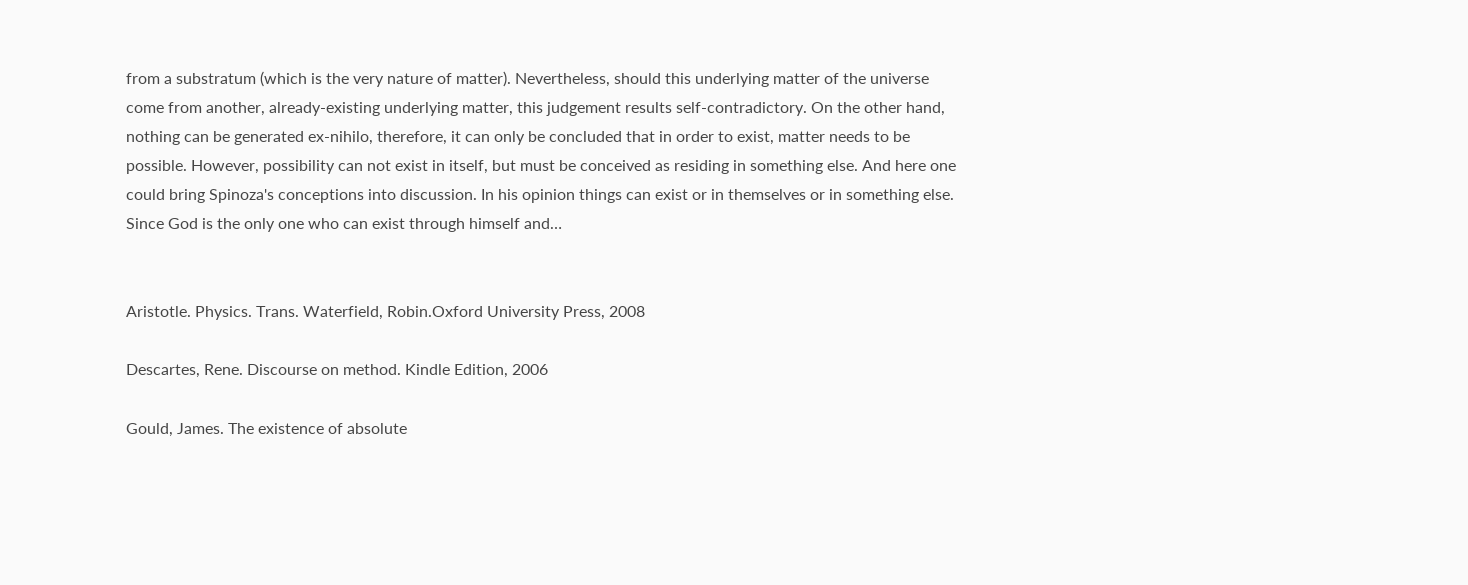from a substratum (which is the very nature of matter). Nevertheless, should this underlying matter of the universe come from another, already-existing underlying matter, this judgement results self-contradictory. On the other hand, nothing can be generated ex-nihilo, therefore, it can only be concluded that in order to exist, matter needs to be possible. However, possibility can not exist in itself, but must be conceived as residing in something else. And here one could bring Spinoza's conceptions into discussion. In his opinion things can exist or in themselves or in something else. Since God is the only one who can exist through himself and…


Aristotle. Physics. Trans. Waterfield, Robin.Oxford University Press, 2008

Descartes, Rene. Discourse on method. Kindle Edition, 2006

Gould, James. The existence of absolute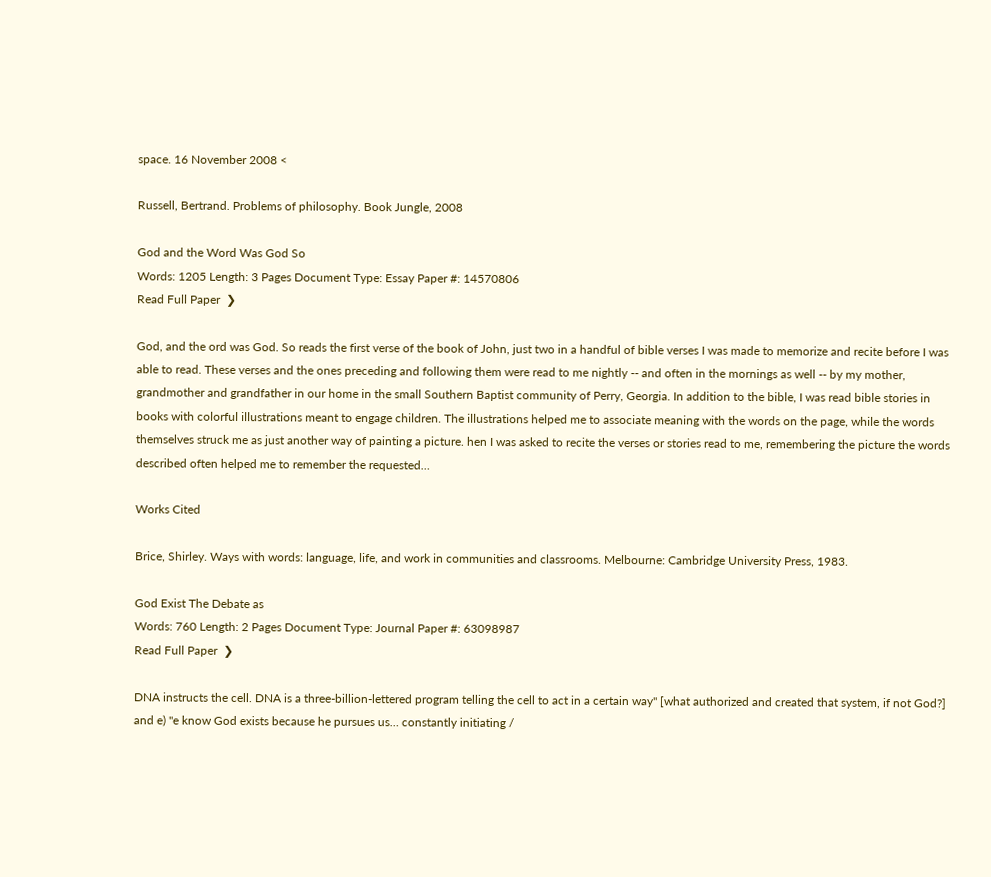space. 16 November 2008 <

Russell, Bertrand. Problems of philosophy. Book Jungle, 2008

God and the Word Was God So
Words: 1205 Length: 3 Pages Document Type: Essay Paper #: 14570806
Read Full Paper  ❯

God, and the ord was God. So reads the first verse of the book of John, just two in a handful of bible verses I was made to memorize and recite before I was able to read. These verses and the ones preceding and following them were read to me nightly -- and often in the mornings as well -- by my mother, grandmother and grandfather in our home in the small Southern Baptist community of Perry, Georgia. In addition to the bible, I was read bible stories in books with colorful illustrations meant to engage children. The illustrations helped me to associate meaning with the words on the page, while the words themselves struck me as just another way of painting a picture. hen I was asked to recite the verses or stories read to me, remembering the picture the words described often helped me to remember the requested…

Works Cited

Brice, Shirley. Ways with words: language, life, and work in communities and classrooms. Melbourne: Cambridge University Press, 1983.

God Exist The Debate as
Words: 760 Length: 2 Pages Document Type: Journal Paper #: 63098987
Read Full Paper  ❯

DNA instructs the cell. DNA is a three-billion-lettered program telling the cell to act in a certain way" [what authorized and created that system, if not God?] and e) "e know God exists because he pursues us… constantly initiating /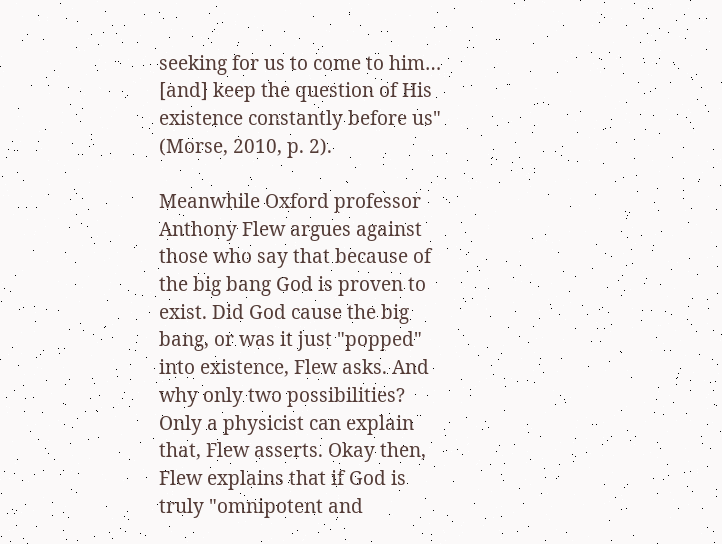seeking for us to come to him… [and] keep the question of His existence constantly before us" (Morse, 2010, p. 2).

Meanwhile Oxford professor Anthony Flew argues against those who say that because of the big bang God is proven to exist. Did God cause the big bang, or was it just "popped" into existence, Flew asks. And why only two possibilities? Only a physicist can explain that, Flew asserts. Okay then, Flew explains that if God is truly "omnipotent and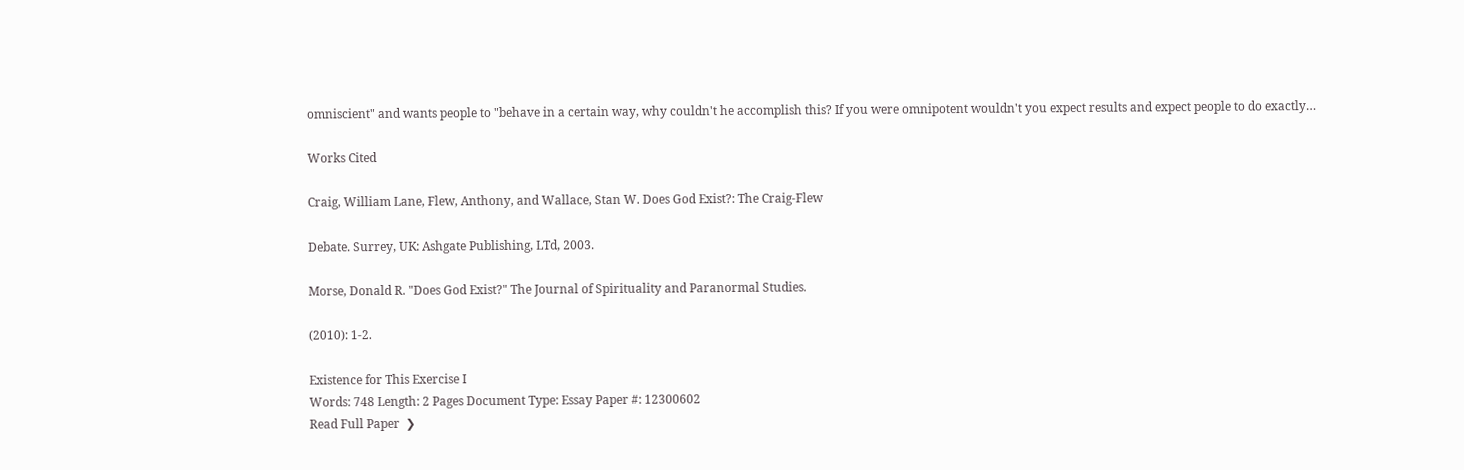omniscient" and wants people to "behave in a certain way, why couldn't he accomplish this? If you were omnipotent wouldn't you expect results and expect people to do exactly…

Works Cited

Craig, William Lane, Flew, Anthony, and Wallace, Stan W. Does God Exist?: The Craig-Flew

Debate. Surrey, UK: Ashgate Publishing, LTd, 2003.

Morse, Donald R. "Does God Exist?" The Journal of Spirituality and Paranormal Studies.

(2010): 1-2.

Existence for This Exercise I
Words: 748 Length: 2 Pages Document Type: Essay Paper #: 12300602
Read Full Paper  ❯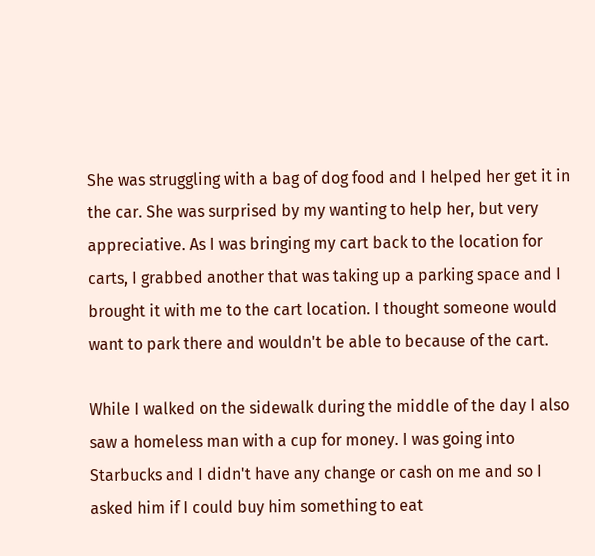She was struggling with a bag of dog food and I helped her get it in the car. She was surprised by my wanting to help her, but very appreciative. As I was bringing my cart back to the location for carts, I grabbed another that was taking up a parking space and I brought it with me to the cart location. I thought someone would want to park there and wouldn't be able to because of the cart.

While I walked on the sidewalk during the middle of the day I also saw a homeless man with a cup for money. I was going into Starbucks and I didn't have any change or cash on me and so I asked him if I could buy him something to eat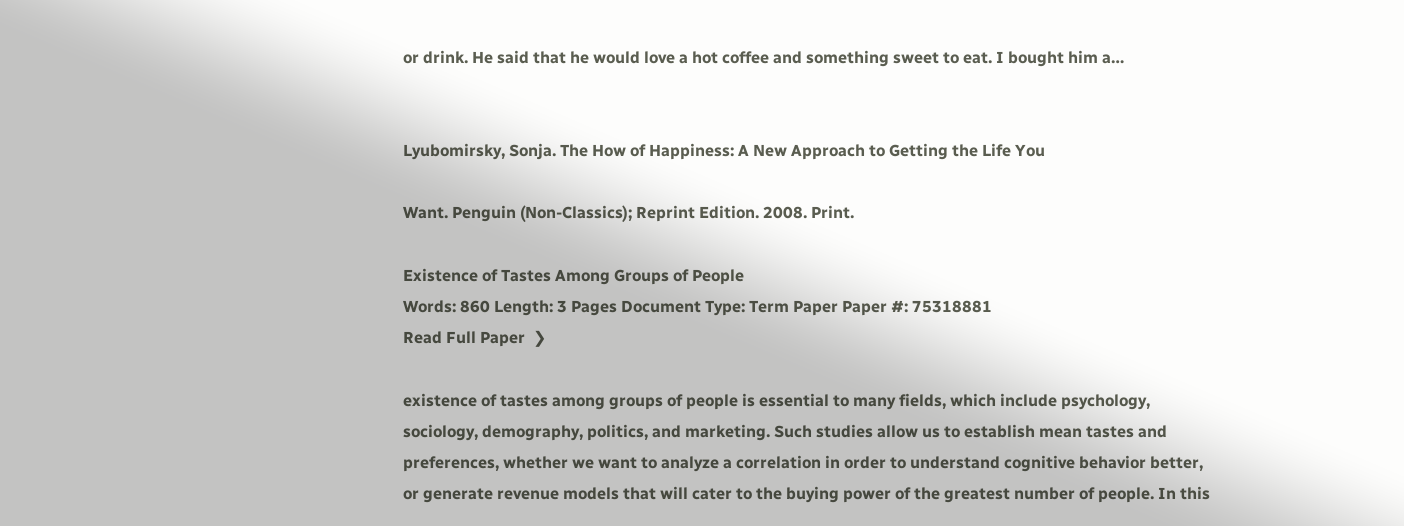or drink. He said that he would love a hot coffee and something sweet to eat. I bought him a…


Lyubomirsky, Sonja. The How of Happiness: A New Approach to Getting the Life You

Want. Penguin (Non-Classics); Reprint Edition. 2008. Print.

Existence of Tastes Among Groups of People
Words: 860 Length: 3 Pages Document Type: Term Paper Paper #: 75318881
Read Full Paper  ❯

existence of tastes among groups of people is essential to many fields, which include psychology, sociology, demography, politics, and marketing. Such studies allow us to establish mean tastes and preferences, whether we want to analyze a correlation in order to understand cognitive behavior better, or generate revenue models that will cater to the buying power of the greatest number of people. In this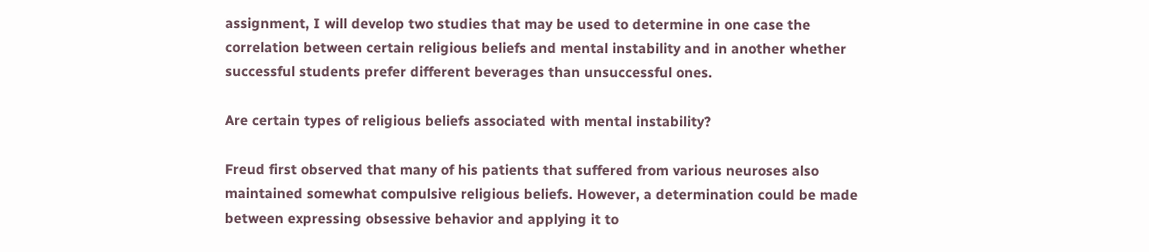assignment, I will develop two studies that may be used to determine in one case the correlation between certain religious beliefs and mental instability and in another whether successful students prefer different beverages than unsuccessful ones.

Are certain types of religious beliefs associated with mental instability?

Freud first observed that many of his patients that suffered from various neuroses also maintained somewhat compulsive religious beliefs. However, a determination could be made between expressing obsessive behavior and applying it to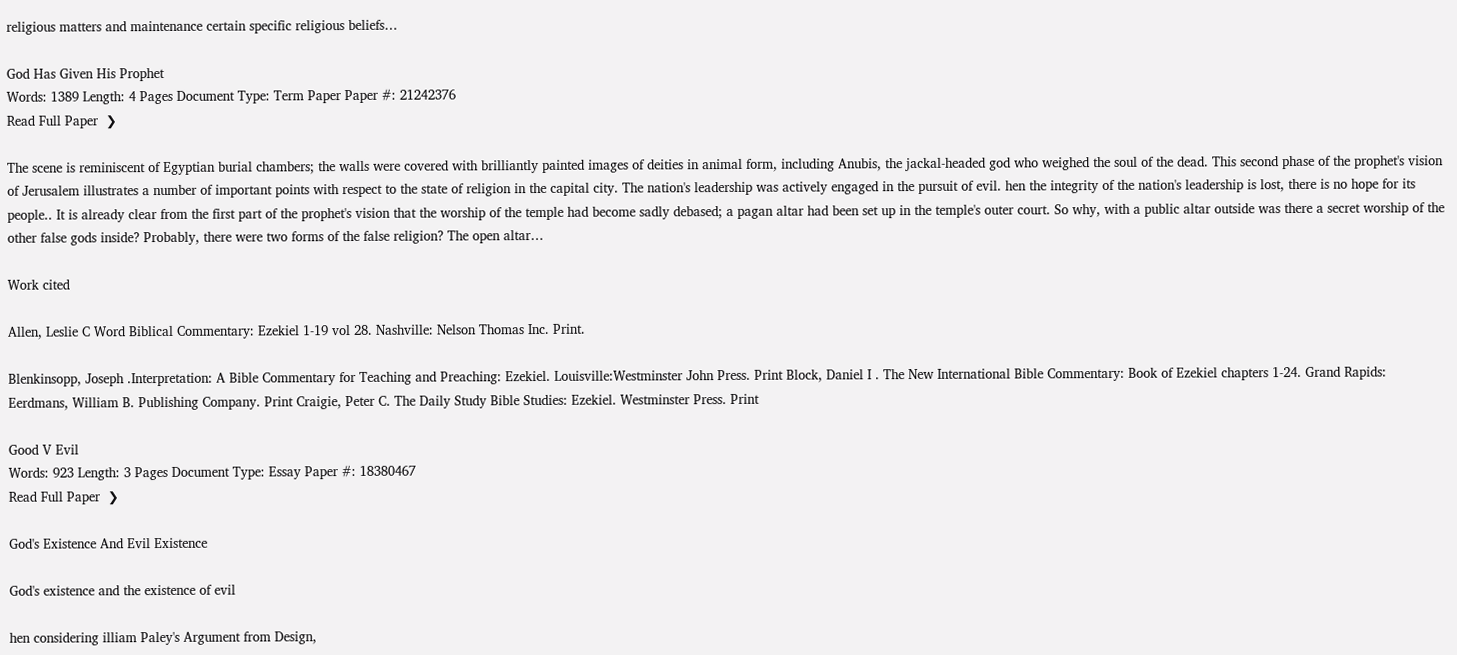religious matters and maintenance certain specific religious beliefs…

God Has Given His Prophet
Words: 1389 Length: 4 Pages Document Type: Term Paper Paper #: 21242376
Read Full Paper  ❯

The scene is reminiscent of Egyptian burial chambers; the walls were covered with brilliantly painted images of deities in animal form, including Anubis, the jackal-headed god who weighed the soul of the dead. This second phase of the prophet's vision of Jerusalem illustrates a number of important points with respect to the state of religion in the capital city. The nation's leadership was actively engaged in the pursuit of evil. hen the integrity of the nation's leadership is lost, there is no hope for its people.. It is already clear from the first part of the prophet's vision that the worship of the temple had become sadly debased; a pagan altar had been set up in the temple's outer court. So why, with a public altar outside was there a secret worship of the other false gods inside? Probably, there were two forms of the false religion? The open altar…

Work cited

Allen, Leslie C Word Biblical Commentary: Ezekiel 1-19 vol 28. Nashville: Nelson Thomas Inc. Print.

Blenkinsopp, Joseph .Interpretation: A Bible Commentary for Teaching and Preaching: Ezekiel. Louisville:Westminster John Press. Print Block, Daniel I . The New International Bible Commentary: Book of Ezekiel chapters 1-24. Grand Rapids: Eerdmans, William B. Publishing Company. Print Craigie, Peter C. The Daily Study Bible Studies: Ezekiel. Westminster Press. Print

Good V Evil
Words: 923 Length: 3 Pages Document Type: Essay Paper #: 18380467
Read Full Paper  ❯

God's Existence And Evil Existence

God's existence and the existence of evil

hen considering illiam Paley's Argument from Design,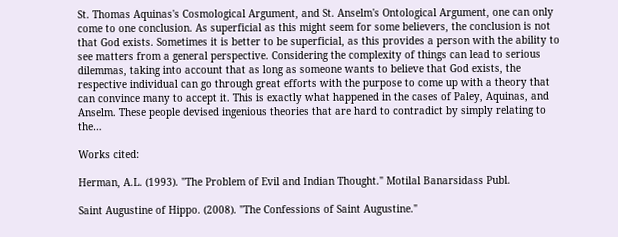St. Thomas Aquinas's Cosmological Argument, and St. Anselm's Ontological Argument, one can only come to one conclusion. As superficial as this might seem for some believers, the conclusion is not that God exists. Sometimes it is better to be superficial, as this provides a person with the ability to see matters from a general perspective. Considering the complexity of things can lead to serious dilemmas, taking into account that as long as someone wants to believe that God exists, the respective individual can go through great efforts with the purpose to come up with a theory that can convince many to accept it. This is exactly what happened in the cases of Paley, Aquinas, and Anselm. These people devised ingenious theories that are hard to contradict by simply relating to the…

Works cited:

Herman, A.L. (1993). "The Problem of Evil and Indian Thought." Motilal Banarsidass Publ.

Saint Augustine of Hippo. (2008). "The Confessions of Saint Augustine."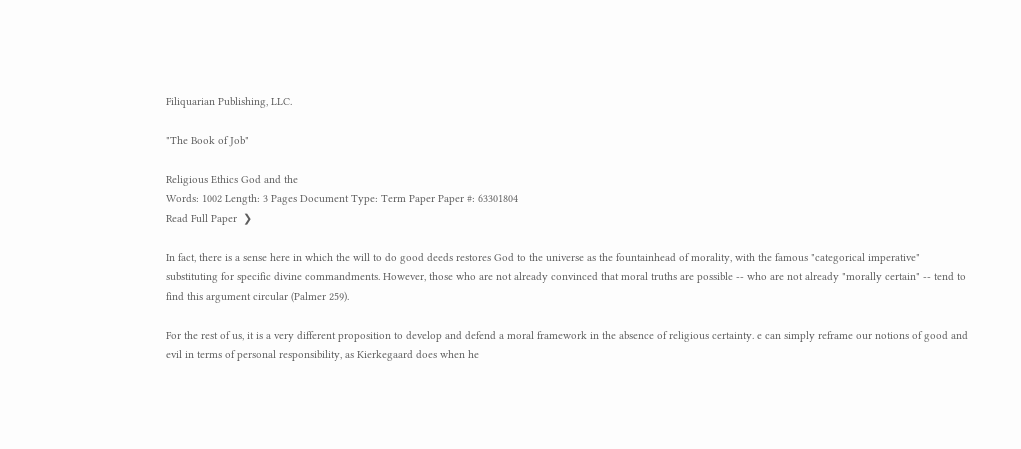Filiquarian Publishing, LLC.

"The Book of Job"

Religious Ethics God and the
Words: 1002 Length: 3 Pages Document Type: Term Paper Paper #: 63301804
Read Full Paper  ❯

In fact, there is a sense here in which the will to do good deeds restores God to the universe as the fountainhead of morality, with the famous "categorical imperative" substituting for specific divine commandments. However, those who are not already convinced that moral truths are possible -- who are not already "morally certain" -- tend to find this argument circular (Palmer 259).

For the rest of us, it is a very different proposition to develop and defend a moral framework in the absence of religious certainty. e can simply reframe our notions of good and evil in terms of personal responsibility, as Kierkegaard does when he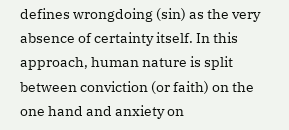defines wrongdoing (sin) as the very absence of certainty itself. In this approach, human nature is split between conviction (or faith) on the one hand and anxiety on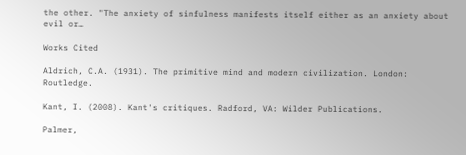the other. "The anxiety of sinfulness manifests itself either as an anxiety about evil or…

Works Cited

Aldrich, C.A. (1931). The primitive mind and modern civilization. London: Routledge.

Kant, I. (2008). Kant's critiques. Radford, VA: Wilder Publications.

Palmer,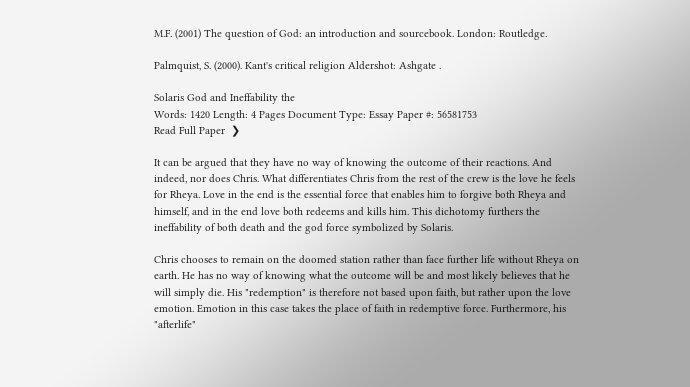M.F. (2001) The question of God: an introduction and sourcebook. London: Routledge.

Palmquist, S. (2000). Kant's critical religion Aldershot: Ashgate .

Solaris God and Ineffability the
Words: 1420 Length: 4 Pages Document Type: Essay Paper #: 56581753
Read Full Paper  ❯

It can be argued that they have no way of knowing the outcome of their reactions. And indeed, nor does Chris. What differentiates Chris from the rest of the crew is the love he feels for Rheya. Love in the end is the essential force that enables him to forgive both Rheya and himself, and in the end love both redeems and kills him. This dichotomy furthers the ineffability of both death and the god force symbolized by Solaris.

Chris chooses to remain on the doomed station rather than face further life without Rheya on earth. He has no way of knowing what the outcome will be and most likely believes that he will simply die. His "redemption" is therefore not based upon faith, but rather upon the love emotion. Emotion in this case takes the place of faith in redemptive force. Furthermore, his "afterlife"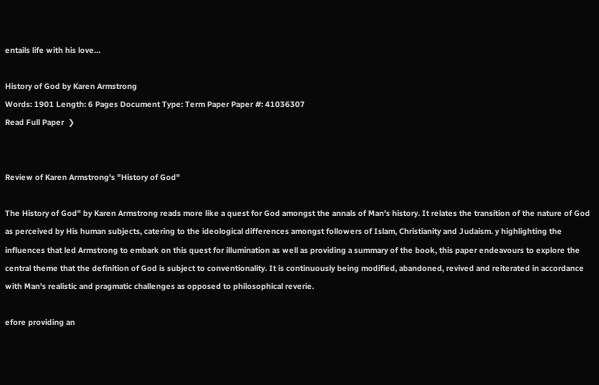entails life with his love…

History of God by Karen Armstrong
Words: 1901 Length: 6 Pages Document Type: Term Paper Paper #: 41036307
Read Full Paper  ❯


Review of Karen Armstrong's "History of God"

The History of God" by Karen Armstrong reads more like a quest for God amongst the annals of Man's history. It relates the transition of the nature of God as perceived by His human subjects, catering to the ideological differences amongst followers of Islam, Christianity and Judaism. y highlighting the influences that led Armstrong to embark on this quest for illumination as well as providing a summary of the book, this paper endeavours to explore the central theme that the definition of God is subject to conventionality. It is continuously being modified, abandoned, revived and reiterated in accordance with Man's realistic and pragmatic challenges as opposed to philosophical reverie.

efore providing an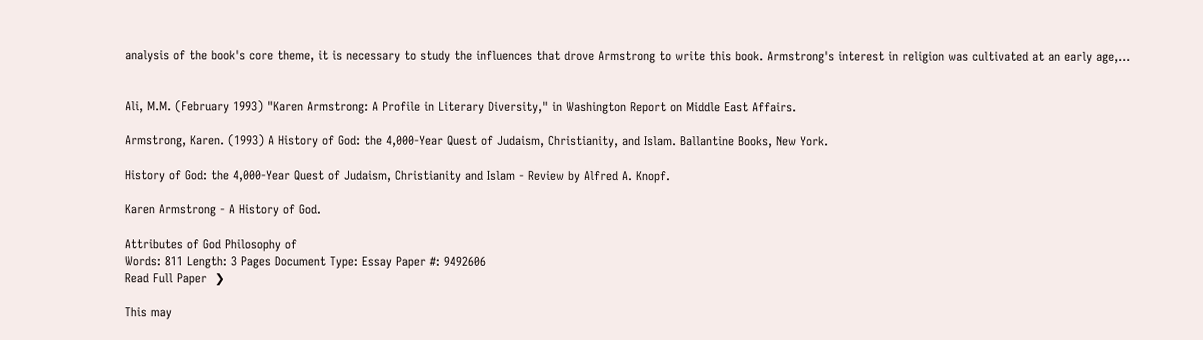analysis of the book's core theme, it is necessary to study the influences that drove Armstrong to write this book. Armstrong's interest in religion was cultivated at an early age,…


Ali, M.M. (February 1993) "Karen Armstrong: A Profile in Literary Diversity," in Washington Report on Middle East Affairs.

Armstrong, Karen. (1993) A History of God: the 4,000-Year Quest of Judaism, Christianity, and Islam. Ballantine Books, New York.

History of God: the 4,000-Year Quest of Judaism, Christianity and Islam - Review by Alfred A. Knopf.

Karen Armstrong - A History of God.

Attributes of God Philosophy of
Words: 811 Length: 3 Pages Document Type: Essay Paper #: 9492606
Read Full Paper  ❯

This may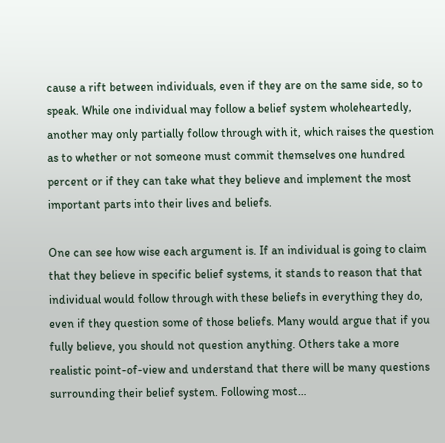cause a rift between individuals, even if they are on the same side, so to speak. While one individual may follow a belief system wholeheartedly, another may only partially follow through with it, which raises the question as to whether or not someone must commit themselves one hundred percent or if they can take what they believe and implement the most important parts into their lives and beliefs.

One can see how wise each argument is. If an individual is going to claim that they believe in specific belief systems, it stands to reason that that individual would follow through with these beliefs in everything they do, even if they question some of those beliefs. Many would argue that if you fully believe, you should not question anything. Others take a more realistic point-of-view and understand that there will be many questions surrounding their belief system. Following most…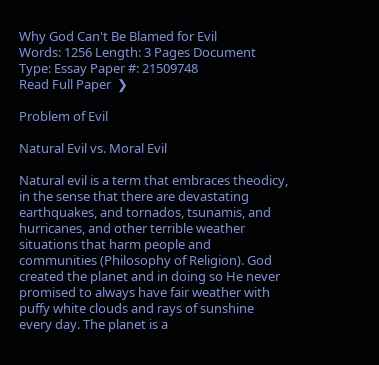Why God Can't Be Blamed for Evil
Words: 1256 Length: 3 Pages Document Type: Essay Paper #: 21509748
Read Full Paper  ❯

Problem of Evil

Natural Evil vs. Moral Evil

Natural evil is a term that embraces theodicy, in the sense that there are devastating earthquakes, and tornados, tsunamis, and hurricanes, and other terrible weather situations that harm people and communities (Philosophy of Religion). God created the planet and in doing so He never promised to always have fair weather with puffy white clouds and rays of sunshine every day. The planet is a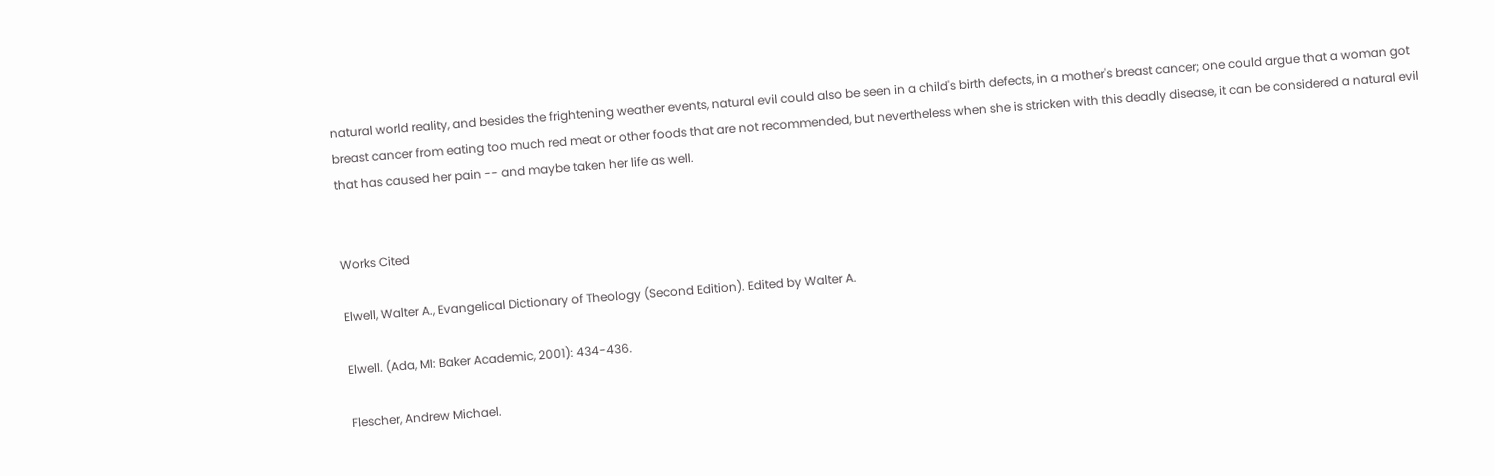natural world reality, and besides the frightening weather events, natural evil could also be seen in a child's birth defects, in a mother's breast cancer; one could argue that a woman got breast cancer from eating too much red meat or other foods that are not recommended, but nevertheless when she is stricken with this deadly disease, it can be considered a natural evil that has caused her pain -- and maybe taken her life as well.


Works Cited

Elwell, Walter A., Evangelical Dictionary of Theology (Second Edition). Edited by Walter A.

Elwell. (Ada, MI: Baker Academic, 2001): 434-436.

Flescher, Andrew Michael.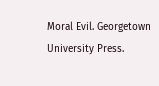Moral Evil. Georgetown University Press.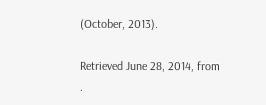(October, 2013).

Retrieved June 28, 2014, from .